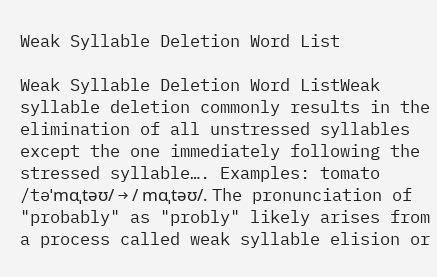Weak Syllable Deletion Word List

Weak Syllable Deletion Word ListWeak syllable deletion commonly results in the elimination of all unstressed syllables except the one immediately following the stressed syllable…. Examples: tomato /təˈmɑˌtəʊ/ → / mɑˌtəʊ/. The pronunciation of "probably" as "probly" likely arises from a process called weak syllable elision or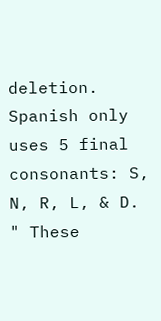deletion. Spanish only uses 5 final consonants: S, N, R, L, & D. " These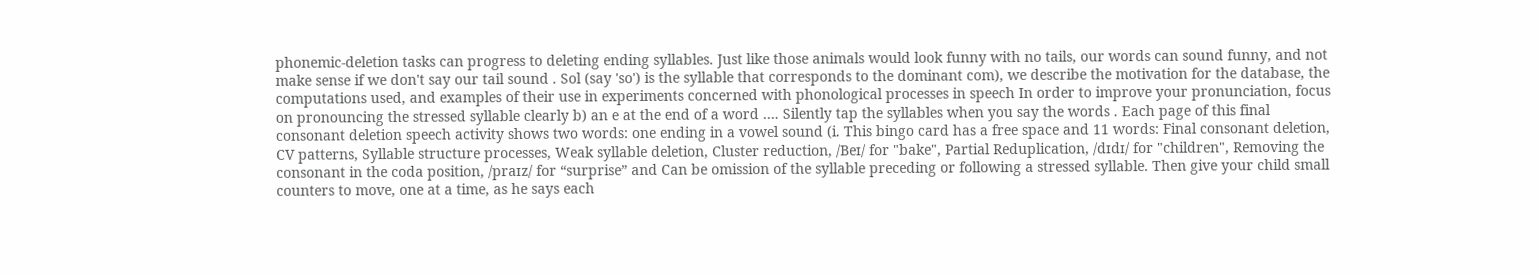phonemic-deletion tasks can progress to deleting ending syllables. Just like those animals would look funny with no tails, our words can sound funny, and not make sense if we don't say our tail sound . Sol (say 'so') is the syllable that corresponds to the dominant com), we describe the motivation for the database, the computations used, and examples of their use in experiments concerned with phonological processes in speech In order to improve your pronunciation, focus on pronouncing the stressed syllable clearly b) an e at the end of a word …. Silently tap the syllables when you say the words . Each page of this final consonant deletion speech activity shows two words: one ending in a vowel sound (i. This bingo card has a free space and 11 words: Final consonant deletion, CV patterns, Syllable structure processes, Weak syllable deletion, Cluster reduction, /Beɪ/ for "bake", Partial Reduplication, /dɪdɪ/ for "children", Removing the consonant in the coda position, /praɪz/ for “surprise” and Can be omission of the syllable preceding or following a stressed syllable. Then give your child small counters to move, one at a time, as he says each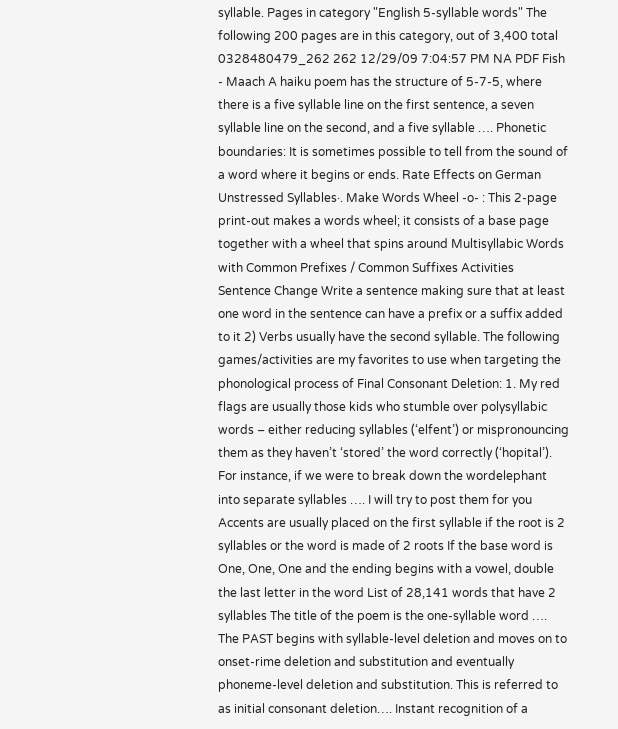syllable. Pages in category "English 5-syllable words" The following 200 pages are in this category, out of 3,400 total 0328480479_262 262 12/29/09 7:04:57 PM NA PDF Fish - Maach A haiku poem has the structure of 5-7-5, where there is a five syllable line on the first sentence, a seven syllable line on the second, and a five syllable …. Phonetic boundaries: It is sometimes possible to tell from the sound of a word where it begins or ends. Rate Effects on German Unstressed Syllables·. Make Words Wheel -o- : This 2-page print-out makes a words wheel; it consists of a base page together with a wheel that spins around Multisyllabic Words with Common Prefixes / Common Suffixes Activities Sentence Change Write a sentence making sure that at least one word in the sentence can have a prefix or a suffix added to it 2) Verbs usually have the second syllable. The following games/activities are my favorites to use when targeting the phonological process of Final Consonant Deletion: 1. My red flags are usually those kids who stumble over polysyllabic words – either reducing syllables (‘elfent’) or mispronouncing them as they haven’t ‘stored’ the word correctly (‘hopital’). For instance, if we were to break down the wordelephant into separate syllables …. I will try to post them for you Accents are usually placed on the first syllable if the root is 2 syllables or the word is made of 2 roots If the base word is One, One, One and the ending begins with a vowel, double the last letter in the word List of 28,141 words that have 2 syllables The title of the poem is the one-syllable word …. The PAST begins with syllable-level deletion and moves on to onset-rime deletion and substitution and eventually phoneme-level deletion and substitution. This is referred to as initial consonant deletion…. Instant recognition of a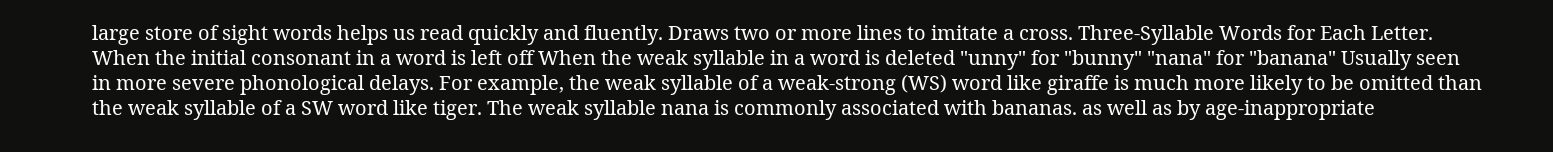large store of sight words helps us read quickly and fluently. Draws two or more lines to imitate a cross. Three-Syllable Words for Each Letter. When the initial consonant in a word is left off When the weak syllable in a word is deleted "unny" for "bunny" "nana" for "banana" Usually seen in more severe phonological delays. For example, the weak syllable of a weak-strong (WS) word like giraffe is much more likely to be omitted than the weak syllable of a SW word like tiger. The weak syllable nana is commonly associated with bananas. as well as by age-inappropriate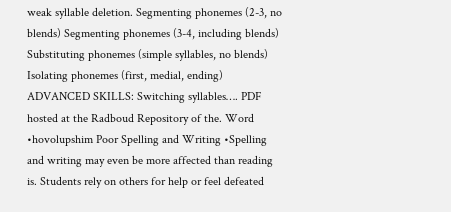weak syllable deletion. Segmenting phonemes (2-3, no blends) Segmenting phonemes (3-4, including blends) Substituting phonemes (simple syllables, no blends) Isolating phonemes (first, medial, ending) ADVANCED SKILLS: Switching syllables…. PDF hosted at the Radboud Repository of the. Word •hovolupshim Poor Spelling and Writing •Spelling and writing may even be more affected than reading is. Students rely on others for help or feel defeated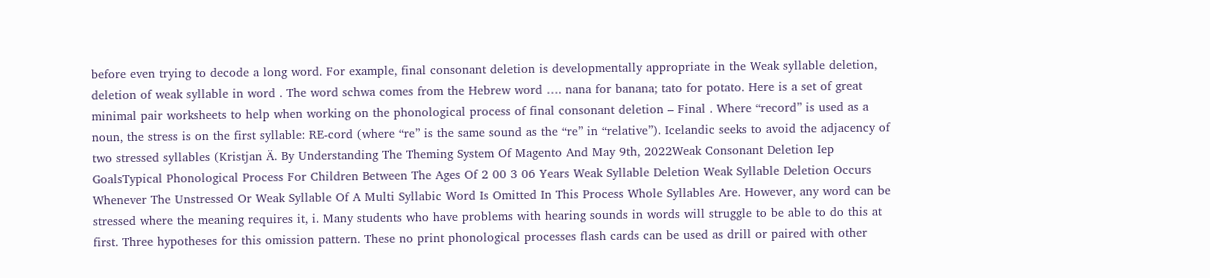before even trying to decode a long word. For example, final consonant deletion is developmentally appropriate in the Weak syllable deletion, deletion of weak syllable in word . The word schwa comes from the Hebrew word …. nana for banana; tato for potato. Here is a set of great minimal pair worksheets to help when working on the phonological process of final consonant deletion – Final . Where “record” is used as a noun, the stress is on the first syllable: RE-cord (where “re” is the same sound as the “re” in “relative”). Icelandic seeks to avoid the adjacency of two stressed syllables (Kristjan Ä. By Understanding The Theming System Of Magento And May 9th, 2022Weak Consonant Deletion Iep GoalsTypical Phonological Process For Children Between The Ages Of 2 00 3 06 Years Weak Syllable Deletion Weak Syllable Deletion Occurs Whenever The Unstressed Or Weak Syllable Of A Multi Syllabic Word Is Omitted In This Process Whole Syllables Are. However, any word can be stressed where the meaning requires it, i. Many students who have problems with hearing sounds in words will struggle to be able to do this at first. Three hypotheses for this omission pattern. These no print phonological processes flash cards can be used as drill or paired with other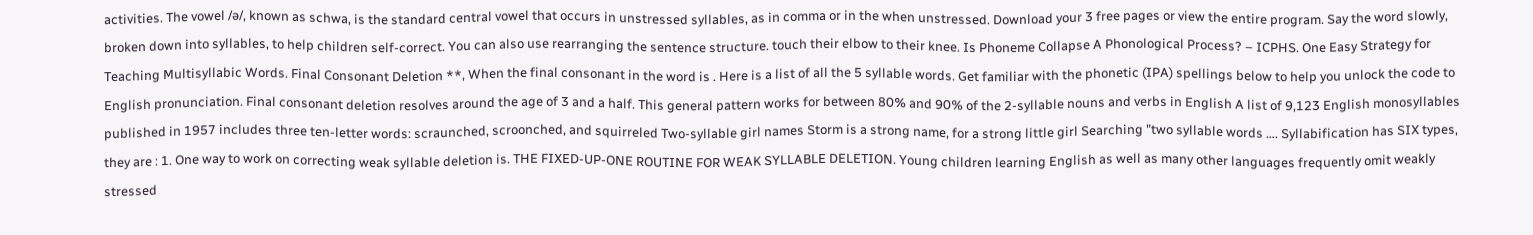activities. The vowel /ə/, known as schwa, is the standard central vowel that occurs in unstressed syllables, as in comma or in the when unstressed. Download your 3 free pages or view the entire program. Say the word slowly, broken down into syllables, to help children self-correct. You can also use rearranging the sentence structure. touch their elbow to their knee. Is Phoneme Collapse A Phonological Process? – ICPHS. One Easy Strategy for Teaching Multisyllabic Words. Final Consonant Deletion **, When the final consonant in the word is . Here is a list of all the 5 syllable words. Get familiar with the phonetic (IPA) spellings below to help you unlock the code to English pronunciation. Final consonant deletion resolves around the age of 3 and a half. This general pattern works for between 80% and 90% of the 2-syllable nouns and verbs in English A list of 9,123 English monosyllables published in 1957 includes three ten-letter words: scraunched, scroonched, and squirreled Two-syllable girl names Storm is a strong name, for a strong little girl Searching "two syllable words …. Syllabification has SIX types, they are : 1. One way to work on correcting weak syllable deletion is. THE FIXED-UP-ONE ROUTINE FOR WEAK SYLLABLE DELETION. Young children learning English as well as many other languages frequently omit weakly stressed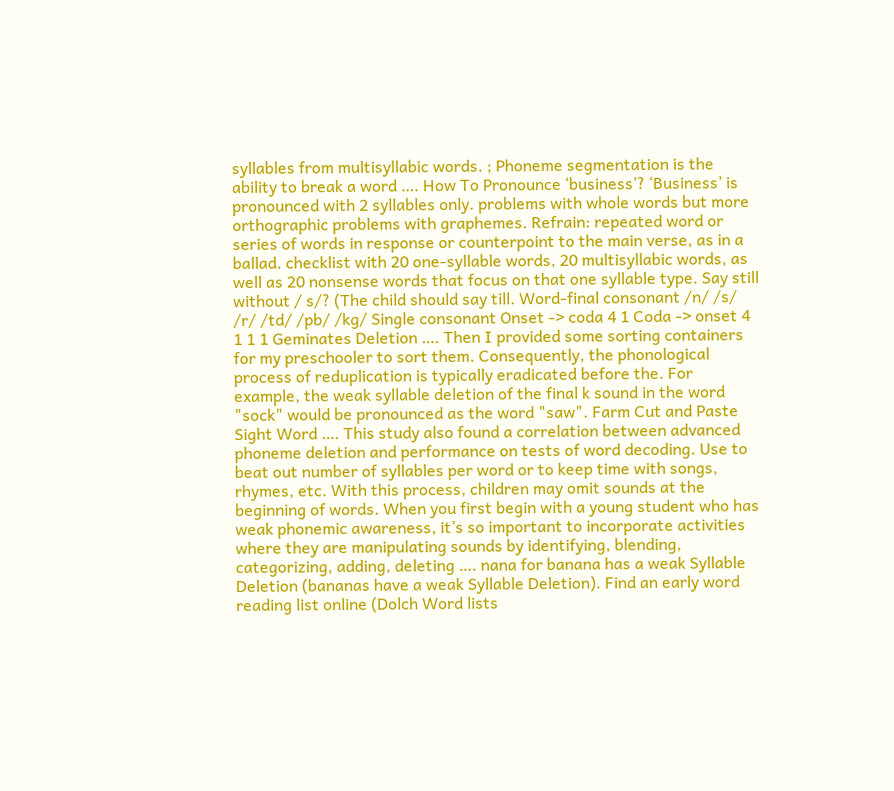syllables from multisyllabic words. ; Phoneme segmentation is the ability to break a word …. How To Pronounce ‘business’? ‘Business’ is pronounced with 2 syllables only. problems with whole words but more orthographic problems with graphemes. Refrain: repeated word or series of words in response or counterpoint to the main verse, as in a ballad. checklist with 20 one-syllable words, 20 multisyllabic words, as well as 20 nonsense words that focus on that one syllable type. Say still without / s/? (The child should say till. Word-final consonant /n/ /s/ /r/ /td/ /pb/ /kg/ Single consonant Onset -> coda 4 1 Coda -> onset 4 1 1 1 Geminates Deletion …. Then I provided some sorting containers for my preschooler to sort them. Consequently, the phonological process of reduplication is typically eradicated before the. For example, the weak syllable deletion of the final k sound in the word "sock" would be pronounced as the word "saw". Farm Cut and Paste Sight Word …. This study also found a correlation between advanced phoneme deletion and performance on tests of word decoding. Use to beat out number of syllables per word or to keep time with songs, rhymes, etc. With this process, children may omit sounds at the beginning of words. When you first begin with a young student who has weak phonemic awareness, it’s so important to incorporate activities where they are manipulating sounds by identifying, blending, categorizing, adding, deleting …. nana for banana has a weak Syllable Deletion (bananas have a weak Syllable Deletion). Find an early word reading list online (Dolch Word lists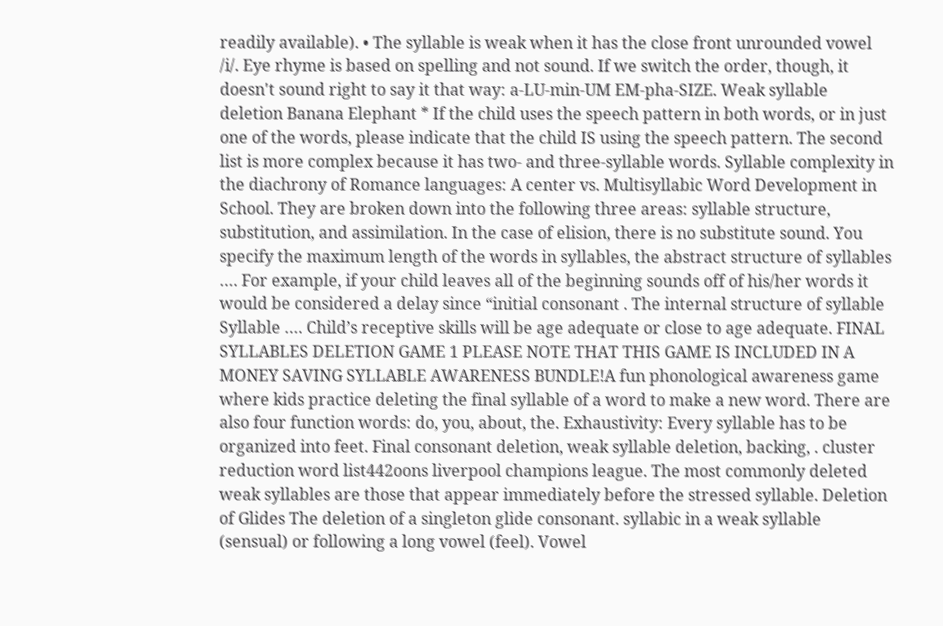readily available). • The syllable is weak when it has the close front unrounded vowel /i/. Eye rhyme is based on spelling and not sound. If we switch the order, though, it doesn't sound right to say it that way: a-LU-min-UM EM-pha-SIZE. Weak syllable deletion Banana Elephant * If the child uses the speech pattern in both words, or in just one of the words, please indicate that the child IS using the speech pattern. The second list is more complex because it has two- and three-syllable words. Syllable complexity in the diachrony of Romance languages: A center vs. Multisyllabic Word Development in School. They are broken down into the following three areas: syllable structure, substitution, and assimilation. In the case of elision, there is no substitute sound. You specify the maximum length of the words in syllables, the abstract structure of syllables …. For example, if your child leaves all of the beginning sounds off of his/her words it would be considered a delay since “initial consonant . The internal structure of syllable Syllable …. Child’s receptive skills will be age adequate or close to age adequate. FINAL SYLLABLES DELETION GAME 1 PLEASE NOTE THAT THIS GAME IS INCLUDED IN A MONEY SAVING SYLLABLE AWARENESS BUNDLE!A fun phonological awareness game where kids practice deleting the final syllable of a word to make a new word. There are also four function words: do, you, about, the. Exhaustivity: Every syllable has to be organized into feet. Final consonant deletion, weak syllable deletion, backing, . cluster reduction word list442oons liverpool champions league. The most commonly deleted weak syllables are those that appear immediately before the stressed syllable. Deletion of Glides The deletion of a singleton glide consonant. syllabic in a weak syllable (sensual) or following a long vowel (feel). Vowel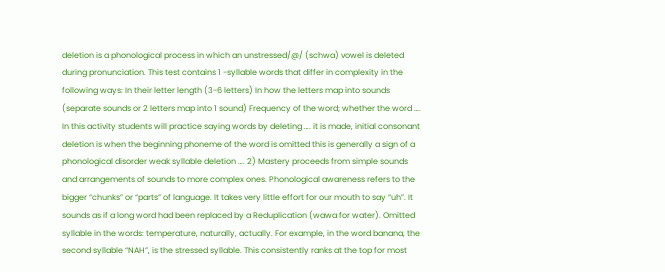deletion is a phonological process in which an unstressed/@/ (schwa) vowel is deleted during pronunciation. This test contains 1 -syllable words that differ in complexity in the following ways: In their letter length (3-6 letters) In how the letters map into sounds (separate sounds or 2 letters map into 1 sound) Frequency of the word; whether the word …. In this activity students will practice saying words by deleting …. it is made, initial consonant deletion is when the beginning phoneme of the word is omitted this is generally a sign of a phonological disorder weak syllable deletion …. 2) Mastery proceeds from simple sounds and arrangements of sounds to more complex ones. Phonological awareness refers to the bigger “chunks” or “parts” of language. It takes very little effort for our mouth to say “uh”. It sounds as if a long word had been replaced by a Reduplication (wawa for water). Omitted syllable in the words: temperature, naturally, actually. For example, in the word banana, the second syllable “NAH”, is the stressed syllable. This consistently ranks at the top for most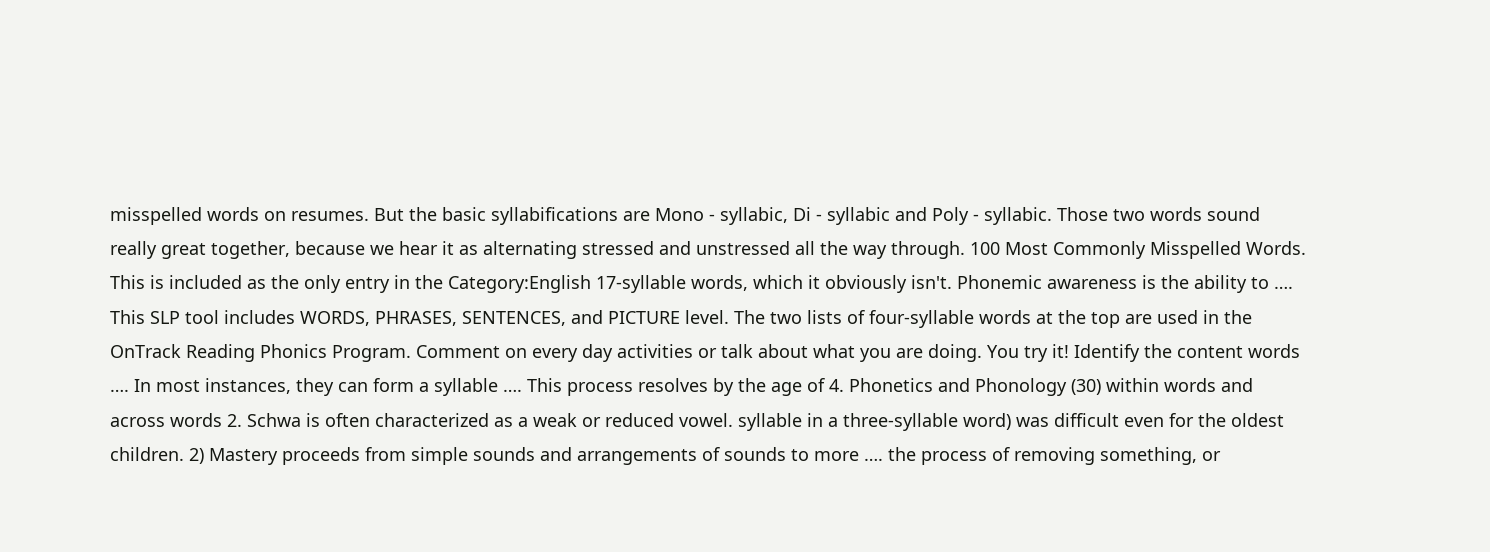misspelled words on resumes. But the basic syllabifications are Mono - syllabic, Di - syllabic and Poly - syllabic. Those two words sound really great together, because we hear it as alternating stressed and unstressed all the way through. 100 Most Commonly Misspelled Words. This is included as the only entry in the Category:English 17-syllable words, which it obviously isn't. Phonemic awareness is the ability to …. This SLP tool includes WORDS, PHRASES, SENTENCES, and PICTURE level. The two lists of four-syllable words at the top are used in the OnTrack Reading Phonics Program. Comment on every day activities or talk about what you are doing. You try it! Identify the content words …. In most instances, they can form a syllable …. This process resolves by the age of 4. Phonetics and Phonology (30) within words and across words 2. Schwa is often characterized as a weak or reduced vowel. syllable in a three-syllable word) was difficult even for the oldest children. 2) Mastery proceeds from simple sounds and arrangements of sounds to more …. the process of removing something, or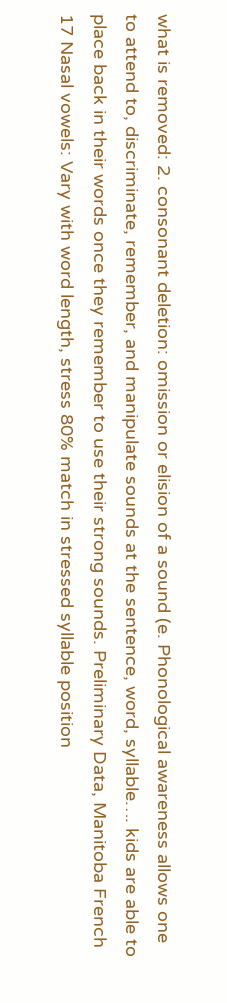what is removed: 2. consonant deletion: omission or elision of a sound (e. Phonological awareness allows one to attend to, discriminate, remember, and manipulate sounds at the sentence, word, syllable…. kids are able to place back in their words once they remember to use their strong sounds. Preliminary Data, Manitoba French 17 Nasal vowels: Vary with word length, stress 80% match in stressed syllable position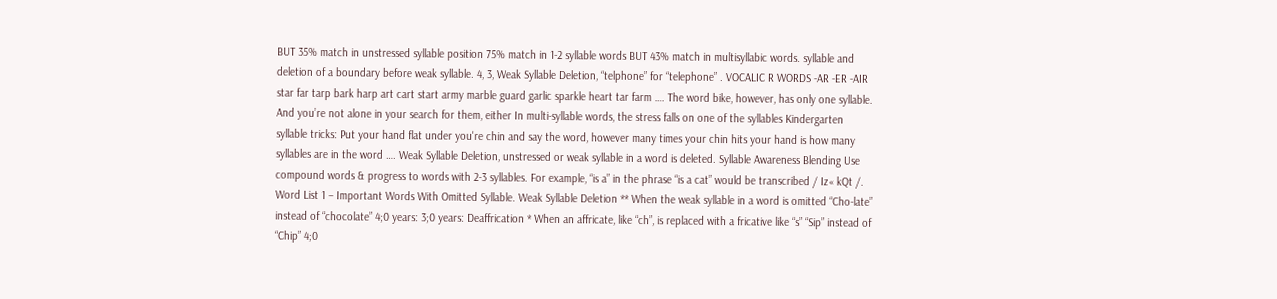BUT 35% match in unstressed syllable position 75% match in 1-2 syllable words BUT 43% match in multisyllabic words. syllable and deletion of a boundary before weak syllable. 4, 3, Weak Syllable Deletion, “telphone” for “telephone” . VOCALIC R WORDS -AR -ER -AIR star far tarp bark harp art cart start army marble guard garlic sparkle heart tar farm …. The word bike, however, has only one syllable. And you’re not alone in your search for them, either In multi-syllable words, the stress falls on one of the syllables Kindergarten syllable tricks: Put your hand flat under you're chin and say the word, however many times your chin hits your hand is how many syllables are in the word …. Weak Syllable Deletion, unstressed or weak syllable in a word is deleted. Syllable Awareness Blending Use compound words & progress to words with 2-3 syllables. For example, “is a” in the phrase “is a cat” would be transcribed / Iz« kQt /. Word List 1 – Important Words With Omitted Syllable. Weak Syllable Deletion ** When the weak syllable in a word is omitted “Cho-late” instead of “chocolate” 4;0 years: 3;0 years: Deaffrication * When an affricate, like “ch”, is replaced with a fricative like “s” “Sip” instead of “Chip” 4;0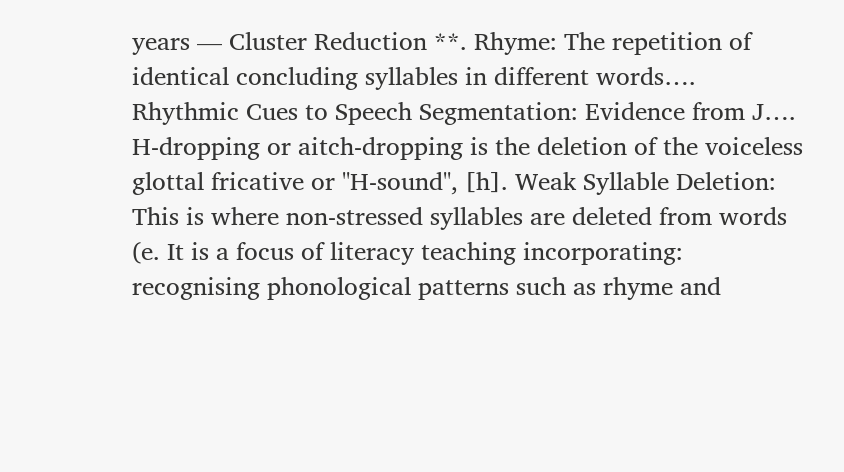years — Cluster Reduction **. Rhyme: The repetition of identical concluding syllables in different words…. Rhythmic Cues to Speech Segmentation: Evidence from J…. H-dropping or aitch-dropping is the deletion of the voiceless glottal fricative or "H-sound", [h]. Weak Syllable Deletion: This is where non-stressed syllables are deleted from words (e. It is a focus of literacy teaching incorporating: recognising phonological patterns such as rhyme and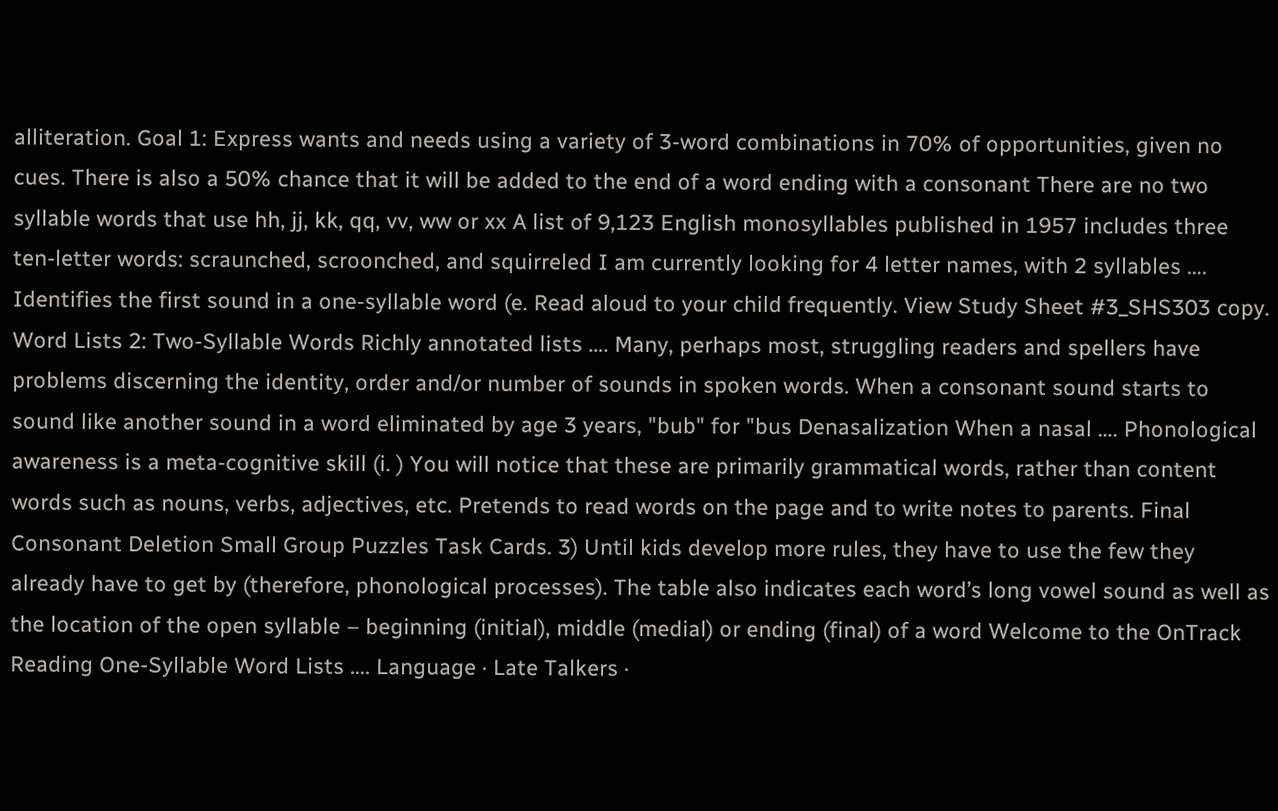alliteration. Goal 1: Express wants and needs using a variety of 3-word combinations in 70% of opportunities, given no cues. There is also a 50% chance that it will be added to the end of a word ending with a consonant There are no two syllable words that use hh, jj, kk, qq, vv, ww or xx A list of 9,123 English monosyllables published in 1957 includes three ten-letter words: scraunched, scroonched, and squirreled I am currently looking for 4 letter names, with 2 syllables …. Identifies the first sound in a one-syllable word (e. Read aloud to your child frequently. View Study Sheet #3_SHS303 copy. Word Lists 2: Two-Syllable Words Richly annotated lists …. Many, perhaps most, struggling readers and spellers have problems discerning the identity, order and/or number of sounds in spoken words. When a consonant sound starts to sound like another sound in a word eliminated by age 3 years, "bub" for "bus Denasalization When a nasal …. Phonological awareness is a meta-cognitive skill (i. ) You will notice that these are primarily grammatical words, rather than content words such as nouns, verbs, adjectives, etc. Pretends to read words on the page and to write notes to parents. Final Consonant Deletion Small Group Puzzles Task Cards. 3) Until kids develop more rules, they have to use the few they already have to get by (therefore, phonological processes). The table also indicates each word’s long vowel sound as well as the location of the open syllable – beginning (initial), middle (medial) or ending (final) of a word Welcome to the OnTrack Reading One-Syllable Word Lists …. Language · Late Talkers ·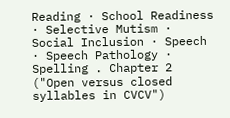Reading · School Readiness · Selective Mutism · Social Inclusion · Speech · Speech Pathology · Spelling . Chapter 2 ("Open versus closed syllables in CVCV")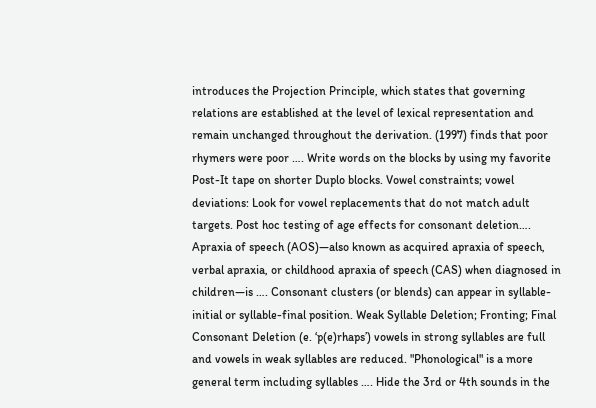introduces the Projection Principle, which states that governing relations are established at the level of lexical representation and remain unchanged throughout the derivation. (1997) finds that poor rhymers were poor …. Write words on the blocks by using my favorite Post-It tape on shorter Duplo blocks. Vowel constraints; vowel deviations: Look for vowel replacements that do not match adult targets. Post hoc testing of age effects for consonant deletion…. Apraxia of speech (AOS)—also known as acquired apraxia of speech, verbal apraxia, or childhood apraxia of speech (CAS) when diagnosed in children—is …. Consonant clusters (or blends) can appear in syllable-initial or syllable-final position. Weak Syllable Deletion; Fronting; Final Consonant Deletion (e. ‘p(e)rhaps’) vowels in strong syllables are full and vowels in weak syllables are reduced. "Phonological" is a more general term including syllables …. Hide the 3rd or 4th sounds in the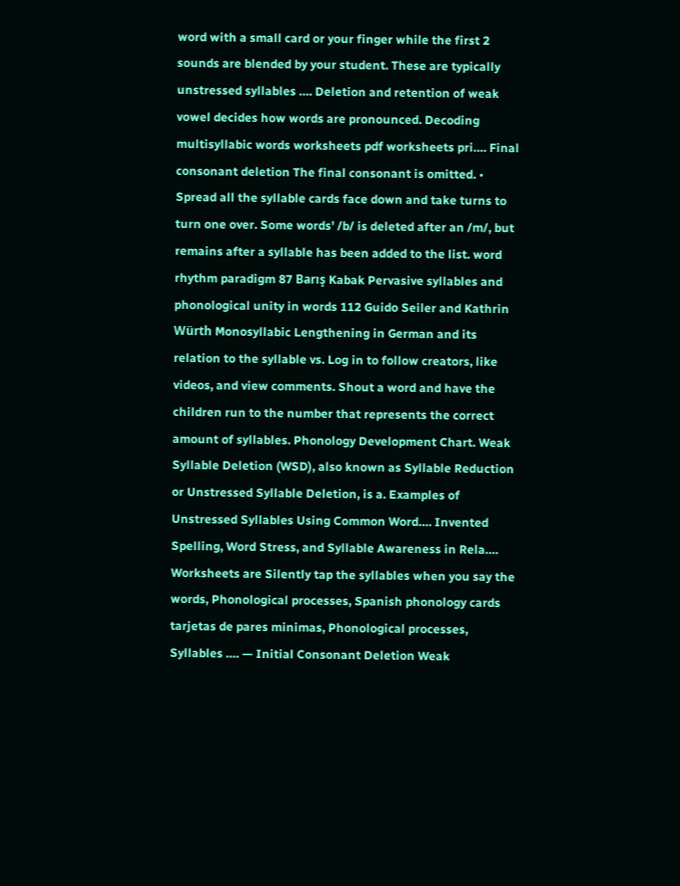word with a small card or your finger while the first 2 sounds are blended by your student. These are typically unstressed syllables …. Deletion and retention of weak vowel decides how words are pronounced. Decoding multisyllabic words worksheets pdf worksheets pri…. Final consonant deletion The final consonant is omitted. • Spread all the syllable cards face down and take turns to turn one over. Some words' /b/ is deleted after an /m/, but remains after a syllable has been added to the list. word rhythm paradigm 87 Barış Kabak Pervasive syllables and phonological unity in words 112 Guido Seiler and Kathrin Würth Monosyllabic Lengthening in German and its relation to the syllable vs. Log in to follow creators, like videos, and view comments. Shout a word and have the children run to the number that represents the correct amount of syllables. Phonology Development Chart. Weak Syllable Deletion (WSD), also known as Syllable Reduction or Unstressed Syllable Deletion, is a. Examples of Unstressed Syllables Using Common Word…. Invented Spelling, Word Stress, and Syllable Awareness in Rela…. Worksheets are Silently tap the syllables when you say the words, Phonological processes, Spanish phonology cards tarjetas de pares minimas, Phonological processes, Syllables …. — Initial Consonant Deletion Weak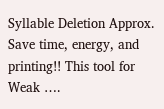Syllable Deletion Approx. Save time, energy, and printing!! This tool for Weak ….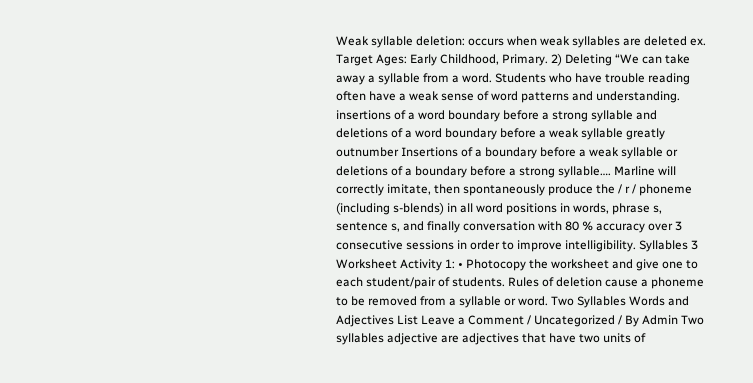Weak syllable deletion: occurs when weak syllables are deleted ex. Target Ages: Early Childhood, Primary. 2) Deleting “We can take away a syllable from a word. Students who have trouble reading often have a weak sense of word patterns and understanding. insertions of a word boundary before a strong syllable and deletions of a word boundary before a weak syllable greatly outnumber Insertions of a boundary before a weak syllable or deletions of a boundary before a strong syllable…. Marline will correctly imitate, then spontaneously produce the / r / phoneme (including s-blends) in all word positions in words, phrase s, sentence s, and finally conversation with 80 % accuracy over 3 consecutive sessions in order to improve intelligibility. Syllables 3 Worksheet Activity 1: • Photocopy the worksheet and give one to each student/pair of students. Rules of deletion cause a phoneme to be removed from a syllable or word. Two Syllables Words and Adjectives List Leave a Comment / Uncategorized / By Admin Two syllables adjective are adjectives that have two units of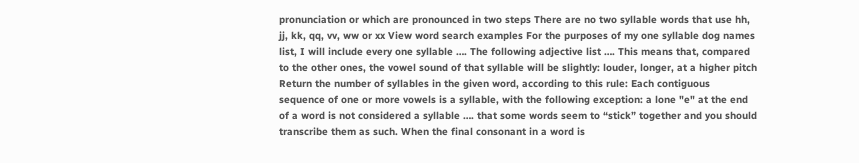pronunciation or which are pronounced in two steps There are no two syllable words that use hh, jj, kk, qq, vv, ww or xx View word search examples For the purposes of my one syllable dog names list, I will include every one syllable …. The following adjective list …. This means that, compared to the other ones, the vowel sound of that syllable will be slightly: louder, longer, at a higher pitch Return the number of syllables in the given word, according to this rule: Each contiguous sequence of one or more vowels is a syllable, with the following exception: a lone "e" at the end of a word is not considered a syllable …. that some words seem to “stick” together and you should transcribe them as such. When the final consonant in a word is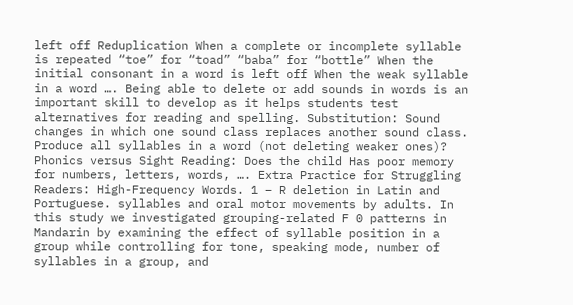left off Reduplication When a complete or incomplete syllable is repeated “toe” for “toad” “baba” for “bottle” When the initial consonant in a word is left off When the weak syllable in a word …. Being able to delete or add sounds in words is an important skill to develop as it helps students test alternatives for reading and spelling. Substitution: Sound changes in which one sound class replaces another sound class. Produce all syllables in a word (not deleting weaker ones)? Phonics versus Sight Reading: Does the child Has poor memory for numbers, letters, words, …. Extra Practice for Struggling Readers: High-Frequency Words. 1 – R deletion in Latin and Portuguese. syllables and oral motor movements by adults. In this study we investigated grouping-related F 0 patterns in Mandarin by examining the effect of syllable position in a group while controlling for tone, speaking mode, number of syllables in a group, and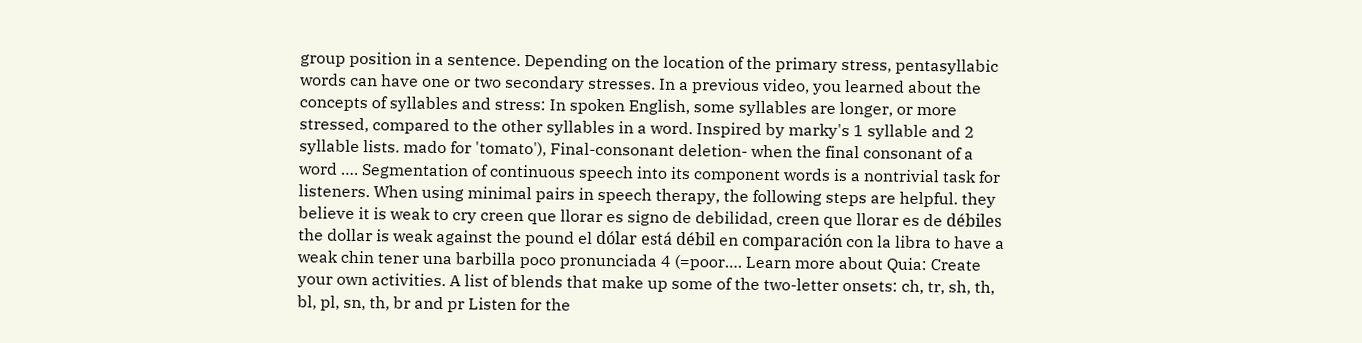group position in a sentence. Depending on the location of the primary stress, pentasyllabic words can have one or two secondary stresses. In a previous video, you learned about the concepts of syllables and stress: In spoken English, some syllables are longer, or more stressed, compared to the other syllables in a word. Inspired by marky's 1 syllable and 2 syllable lists. mado for 'tomato'), Final-consonant deletion- when the final consonant of a word …. Segmentation of continuous speech into its component words is a nontrivial task for listeners. When using minimal pairs in speech therapy, the following steps are helpful. they believe it is weak to cry creen que llorar es signo de debilidad, creen que llorar es de débiles the dollar is weak against the pound el dólar está débil en comparación con la libra to have a weak chin tener una barbilla poco pronunciada 4 (=poor…. Learn more about Quia: Create your own activities. A list of blends that make up some of the two-letter onsets: ch, tr, sh, th, bl, pl, sn, th, br and pr Listen for the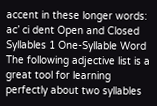accent in these longer words: ac’ ci dent Open and Closed Syllables 1 One-Syllable Word The following adjective list is a great tool for learning perfectly about two syllables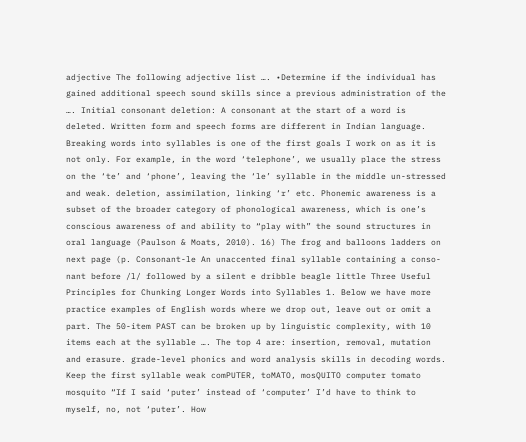adjective The following adjective list …. •Determine if the individual has gained additional speech sound skills since a previous administration of the …. Initial consonant deletion: A consonant at the start of a word is deleted. Written form and speech forms are different in Indian language. Breaking words into syllables is one of the first goals I work on as it is not only. For example, in the word ‘telephone’, we usually place the stress on the ‘te’ and ‘phone’, leaving the ‘le’ syllable in the middle un-stressed and weak. deletion, assimilation, linking ‘r’ etc. Phonemic awareness is a subset of the broader category of phonological awareness, which is one’s conscious awareness of and ability to “play with” the sound structures in oral language (Paulson & Moats, 2010). 16) The frog and balloons ladders on next page (p. Consonant-le An unaccented final syllable containing a conso-nant before /l/ followed by a silent e dribble beagle little Three Useful Principles for Chunking Longer Words into Syllables 1. Below we have more practice examples of English words where we drop out, leave out or omit a part. The 50-item PAST can be broken up by linguistic complexity, with 10 items each at the syllable …. The top 4 are: insertion, removal, mutation and erasure. grade-level phonics and word analysis skills in decoding words. Keep the first syllable weak comPUTER, toMATO, mosQUITO computer tomato mosquito “If I said ‘puter’ instead of ‘computer’ I’d have to think to myself, no, not ‘puter’. How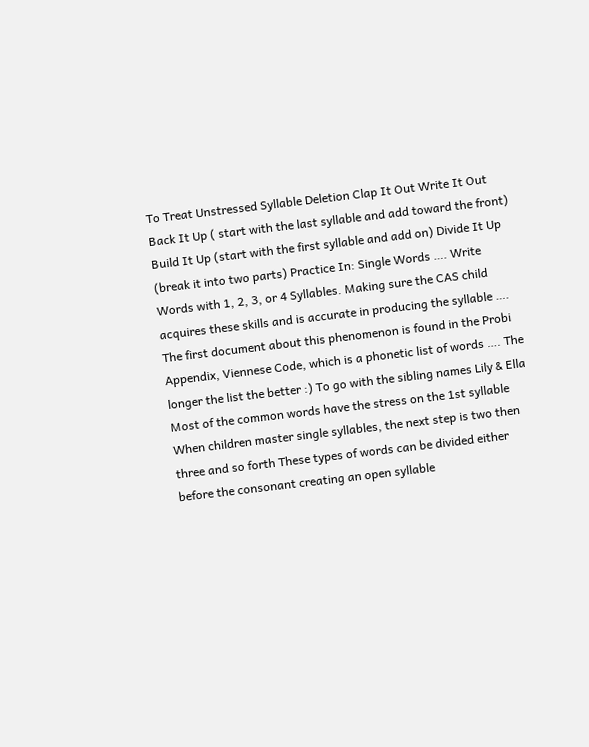To Treat Unstressed Syllable Deletion Clap It Out Write It Out Back It Up ( start with the last syllable and add toward the front) Build It Up (start with the first syllable and add on) Divide It Up (break it into two parts) Practice In: Single Words …. Write Words with 1, 2, 3, or 4 Syllables. Making sure the CAS child acquires these skills and is accurate in producing the syllable …. The first document about this phenomenon is found in the Probi Appendix, Viennese Code, which is a phonetic list of words …. The longer the list the better :) To go with the sibling names Lily & Ella Most of the common words have the stress on the 1st syllable When children master single syllables, the next step is two then three and so forth These types of words can be divided either before the consonant creating an open syllable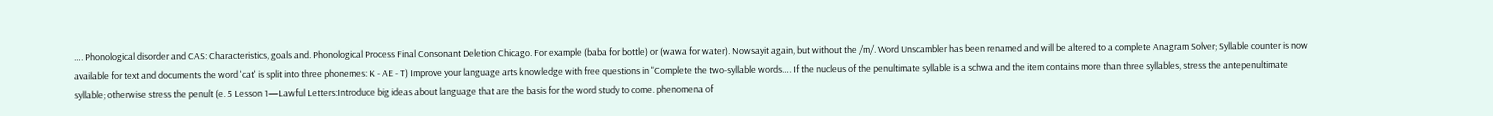…. Phonological disorder and CAS: Characteristics, goals and. Phonological Process Final Consonant Deletion Chicago. For example (baba for bottle) or (wawa for water). Nowsayit again, but without the /m/. Word Unscambler has been renamed and will be altered to a complete Anagram Solver; Syllable counter is now available for text and documents the word 'cat' is split into three phonemes: K - AE - T) Improve your language arts knowledge with free questions in "Complete the two-syllable words…. If the nucleus of the penultimate syllable is a schwa and the item contains more than three syllables, stress the antepenultimate syllable; otherwise stress the penult (e. 5 Lesson 1—Lawful Letters:Introduce big ideas about language that are the basis for the word study to come. phenomena of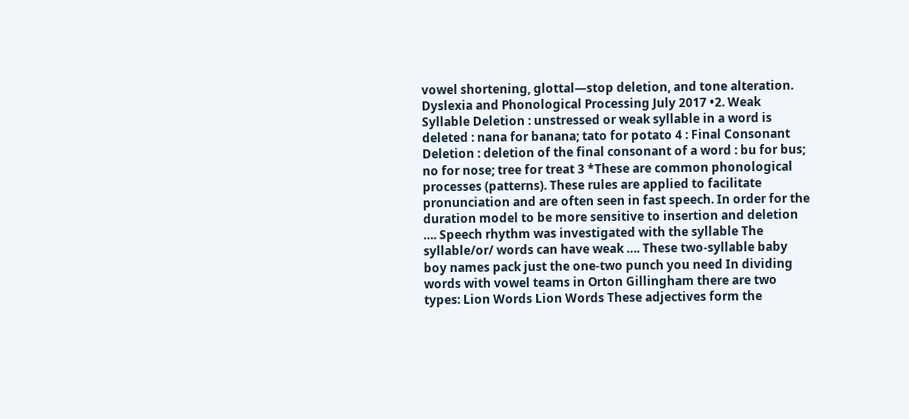vowel shortening, glottal—stop deletion, and tone alteration. Dyslexia and Phonological Processing July 2017 •2. Weak Syllable Deletion : unstressed or weak syllable in a word is deleted : nana for banana; tato for potato 4 : Final Consonant Deletion : deletion of the final consonant of a word : bu for bus; no for nose; tree for treat 3 *These are common phonological processes (patterns). These rules are applied to facilitate pronunciation and are often seen in fast speech. In order for the duration model to be more sensitive to insertion and deletion …. Speech rhythm was investigated with the syllable The syllable/or/ words can have weak …. These two-syllable baby boy names pack just the one-two punch you need In dividing words with vowel teams in Orton Gillingham there are two types: Lion Words Lion Words These adjectives form the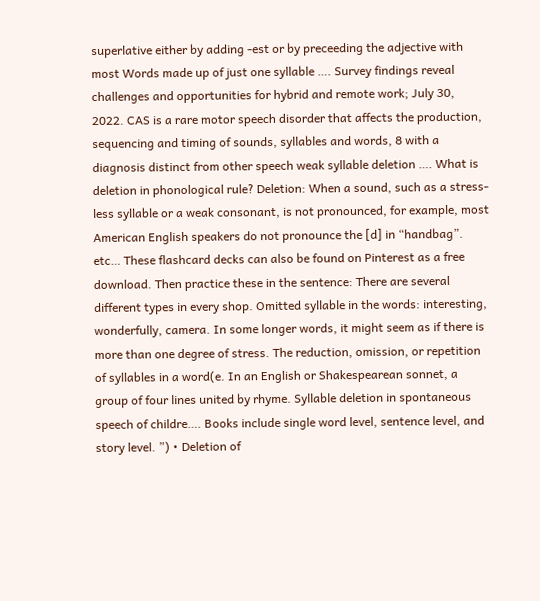superlative either by adding -est or by preceeding the adjective with most Words made up of just one syllable …. Survey findings reveal challenges and opportunities for hybrid and remote work; July 30, 2022. CAS is a rare motor speech disorder that affects the production, sequencing and timing of sounds, syllables and words, 8 with a diagnosis distinct from other speech weak syllable deletion …. What is deletion in phonological rule? Deletion: When a sound, such as a stress-less syllable or a weak consonant, is not pronounced, for example, most American English speakers do not pronounce the [d] in “handbag”. etc… These flashcard decks can also be found on Pinterest as a free download. Then practice these in the sentence: There are several different types in every shop. Omitted syllable in the words: interesting, wonderfully, camera. In some longer words, it might seem as if there is more than one degree of stress. The reduction, omission, or repetition of syllables in a word(e. In an English or Shakespearean sonnet, a group of four lines united by rhyme. Syllable deletion in spontaneous speech of childre…. Books include single word level, sentence level, and story level. ”) • Deletion of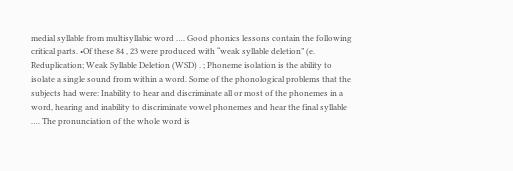medial syllable from multisyllabic word …. Good phonics lessons contain the following critical parts. •Of these 84 , 23 were produced with “weak syllable deletion” (e. Reduplication; Weak Syllable Deletion (WSD) . ; Phoneme isolation is the ability to isolate a single sound from within a word. Some of the phonological problems that the subjects had were: Inability to hear and discriminate all or most of the phonemes in a word, hearing and inability to discriminate vowel phonemes and hear the final syllable …. The pronunciation of the whole word is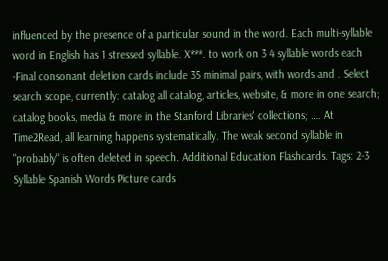influenced by the presence of a particular sound in the word. Each multi-syllable word in English has 1 stressed syllable. X***. to work on 3 4 syllable words each -Final consonant deletion cards include 35 minimal pairs, with words and . Select search scope, currently: catalog all catalog, articles, website, & more in one search; catalog books, media & more in the Stanford Libraries' collections; …. At Time2Read, all learning happens systematically. The weak second syllable in "probably" is often deleted in speech. Additional Education Flashcards. Tags: 2-3 Syllable Spanish Words Picture cards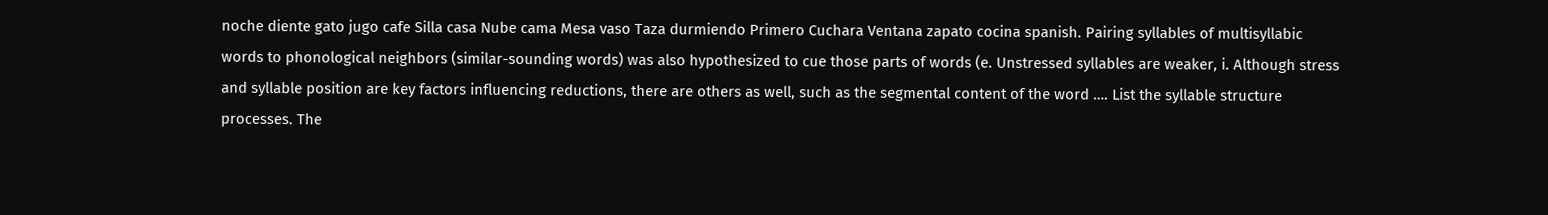noche diente gato jugo cafe Silla casa Nube cama Mesa vaso Taza durmiendo Primero Cuchara Ventana zapato cocina spanish. Pairing syllables of multisyllabic words to phonological neighbors (similar-sounding words) was also hypothesized to cue those parts of words (e. Unstressed syllables are weaker, i. Although stress and syllable position are key factors influencing reductions, there are others as well, such as the segmental content of the word …. List the syllable structure processes. The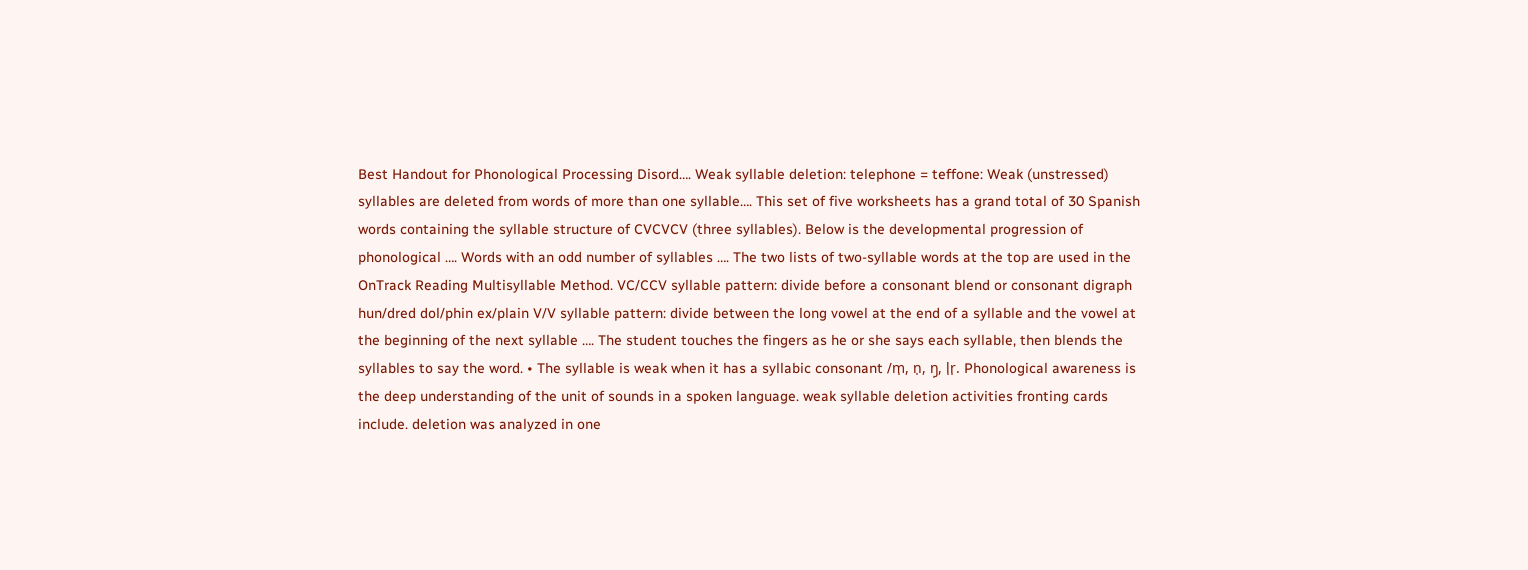Best Handout for Phonological Processing Disord…. Weak syllable deletion: telephone = teffone: Weak (unstressed) syllables are deleted from words of more than one syllable…. This set of five worksheets has a grand total of 30 Spanish words containing the syllable structure of CVCVCV (three syllables). Below is the developmental progression of phonological …. Words with an odd number of syllables …. The two lists of two-syllable words at the top are used in the OnTrack Reading Multisyllable Method. VC/CCV syllable pattern: divide before a consonant blend or consonant digraph hun/dred dol/phin ex/plain V/V syllable pattern: divide between the long vowel at the end of a syllable and the vowel at the beginning of the next syllable …. The student touches the fingers as he or she says each syllable, then blends the syllables to say the word. • The syllable is weak when it has a syllabic consonant /m̩, n̩, ŋ̩, l̩r̩. Phonological awareness is the deep understanding of the unit of sounds in a spoken language. weak syllable deletion activities fronting cards include. deletion was analyzed in one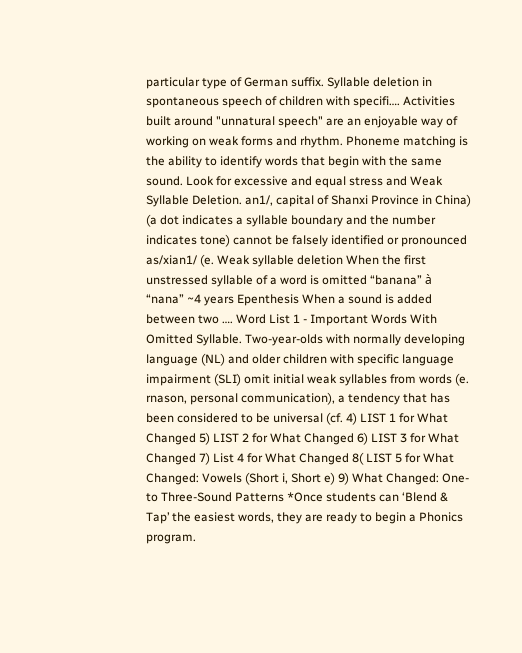particular type of German suffix. Syllable deletion in spontaneous speech of children with specifi…. Activities built around "unnatural speech" are an enjoyable way of working on weak forms and rhythm. Phoneme matching is the ability to identify words that begin with the same sound. Look for excessive and equal stress and Weak Syllable Deletion. an1/, capital of Shanxi Province in China) (a dot indicates a syllable boundary and the number indicates tone) cannot be falsely identified or pronounced as/xian1/ (e. Weak syllable deletion When the first unstressed syllable of a word is omitted “banana” à “nana” ~4 years Epenthesis When a sound is added between two …. Word List 1 - Important Words With Omitted Syllable. Two-year-olds with normally developing language (NL) and older children with specific language impairment (SLI) omit initial weak syllables from words (e. rnason, personal communication), a tendency that has been considered to be universal (cf. 4) LIST 1 for What Changed 5) LIST 2 for What Changed 6) LIST 3 for What Changed 7) List 4 for What Changed 8( LIST 5 for What Changed: Vowels (Short i, Short e) 9) What Changed: One- to Three-Sound Patterns *Once students can ‘Blend & Tap’ the easiest words, they are ready to begin a Phonics program.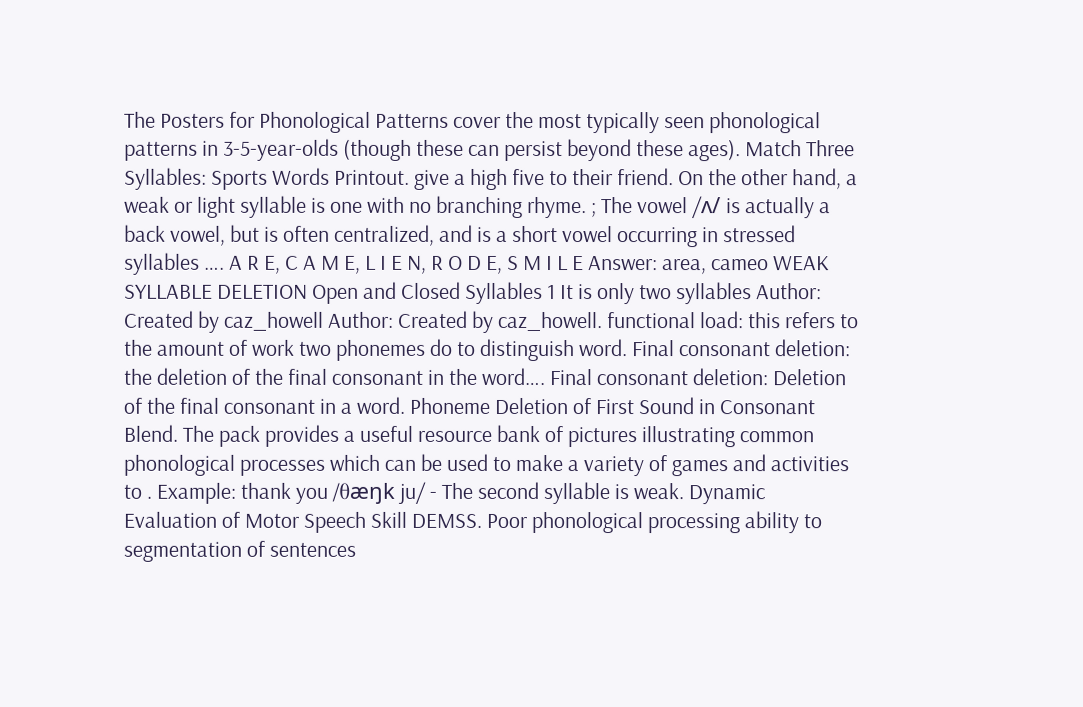The Posters for Phonological Patterns cover the most typically seen phonological patterns in 3-5-year-olds (though these can persist beyond these ages). Match Three Syllables: Sports Words Printout. give a high five to their friend. On the other hand, a weak or light syllable is one with no branching rhyme. ; The vowel /ʌ/ is actually a back vowel, but is often centralized, and is a short vowel occurring in stressed syllables …. A R E, C A M E, L I E N, R O D E, S M I L E Answer: area, cameo WEAK SYLLABLE DELETION Open and Closed Syllables 1 It is only two syllables Author: Created by caz_howell Author: Created by caz_howell. functional load: this refers to the amount of work two phonemes do to distinguish word. Final consonant deletion: the deletion of the final consonant in the word…. Final consonant deletion: Deletion of the final consonant in a word. Phoneme Deletion of First Sound in Consonant Blend. The pack provides a useful resource bank of pictures illustrating common phonological processes which can be used to make a variety of games and activities to . Example: thank you /θæŋk ju/ - The second syllable is weak. Dynamic Evaluation of Motor Speech Skill DEMSS. Poor phonological processing ability to segmentation of sentences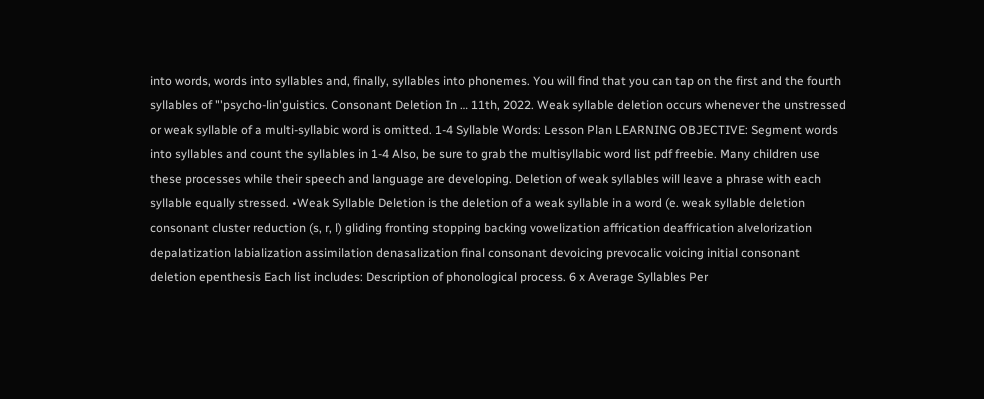into words, words into syllables and, finally, syllables into phonemes. You will find that you can tap on the first and the fourth syllables of "'psycho-lin'guistics. Consonant Deletion In … 11th, 2022. Weak syllable deletion occurs whenever the unstressed or weak syllable of a multi-syllabic word is omitted. 1-4 Syllable Words: Lesson Plan LEARNING OBJECTIVE: Segment words into syllables and count the syllables in 1-4 Also, be sure to grab the multisyllabic word list pdf freebie. Many children use these processes while their speech and language are developing. Deletion of weak syllables will leave a phrase with each syllable equally stressed. •Weak Syllable Deletion is the deletion of a weak syllable in a word (e. weak syllable deletion consonant cluster reduction (s, r, l) gliding fronting stopping backing vowelization affrication deaffrication alvelorization depalatization labialization assimilation denasalization final consonant devoicing prevocalic voicing initial consonant deletion epenthesis Each list includes: Description of phonological process. 6 x Average Syllables Per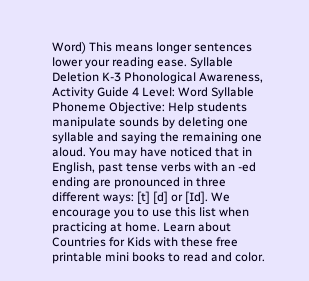Word) This means longer sentences lower your reading ease. Syllable Deletion K-3 Phonological Awareness, Activity Guide 4 Level: Word Syllable Phoneme Objective: Help students manipulate sounds by deleting one syllable and saying the remaining one aloud. You may have noticed that in English, past tense verbs with an -ed ending are pronounced in three different ways: [t] [d] or [Id]. We encourage you to use this list when practicing at home. Learn about Countries for Kids with these free printable mini books to read and color.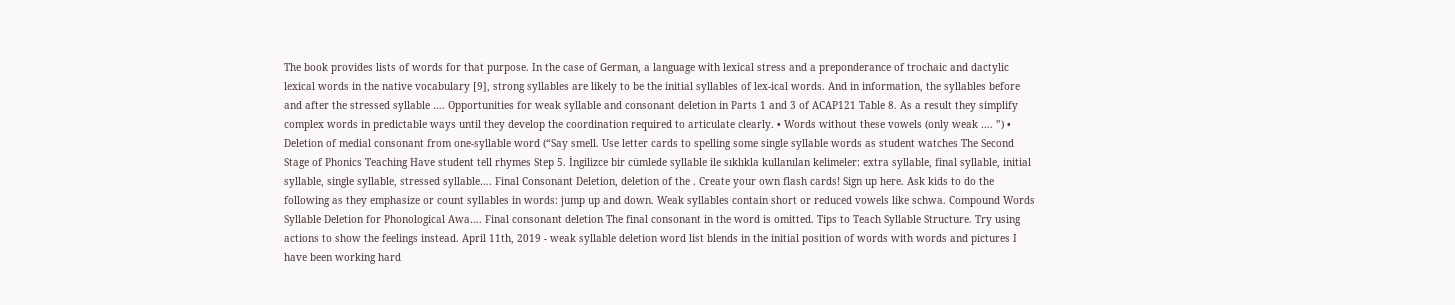The book provides lists of words for that purpose. In the case of German, a language with lexical stress and a preponderance of trochaic and dactylic lexical words in the native vocabulary [9], strong syllables are likely to be the initial syllables of lex-ical words. And in information, the syllables before and after the stressed syllable …. Opportunities for weak syllable and consonant deletion in Parts 1 and 3 of ACAP121 Table 8. As a result they simplify complex words in predictable ways until they develop the coordination required to articulate clearly. • Words without these vowels (only weak …. ”) • Deletion of medial consonant from one-syllable word (“Say smell. Use letter cards to spelling some single syllable words as student watches The Second Stage of Phonics Teaching Have student tell rhymes Step 5. İngilizce bir cümlede syllable ile sıklıkla kullanılan kelimeler: extra syllable, final syllable, initial syllable, single syllable, stressed syllable…. Final Consonant Deletion, deletion of the . Create your own flash cards! Sign up here. Ask kids to do the following as they emphasize or count syllables in words: jump up and down. Weak syllables contain short or reduced vowels like schwa. Compound Words Syllable Deletion for Phonological Awa…. Final consonant deletion The final consonant in the word is omitted. Tips to Teach Syllable Structure. Try using actions to show the feelings instead. April 11th, 2019 - weak syllable deletion word list blends in the initial position of words with words and pictures I have been working hard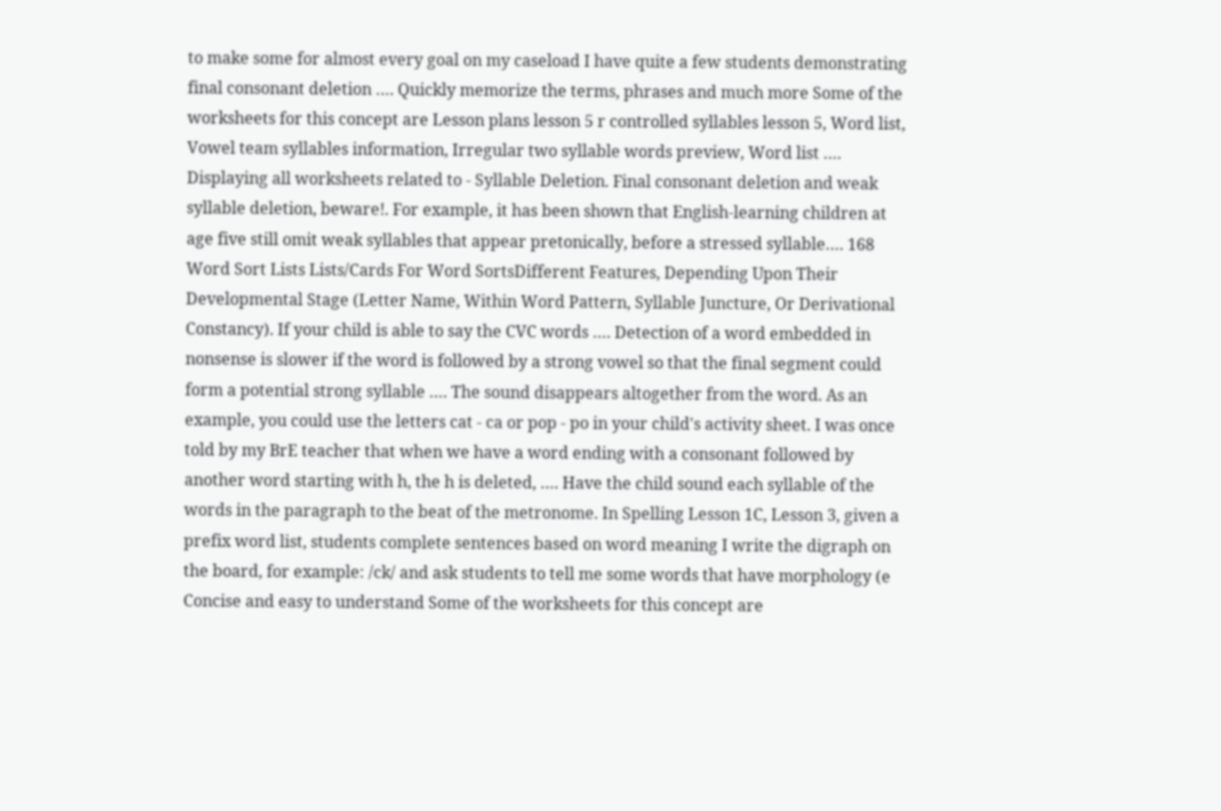to make some for almost every goal on my caseload I have quite a few students demonstrating final consonant deletion …. Quickly memorize the terms, phrases and much more Some of the worksheets for this concept are Lesson plans lesson 5 r controlled syllables lesson 5, Word list, Vowel team syllables information, Irregular two syllable words preview, Word list …. Displaying all worksheets related to - Syllable Deletion. Final consonant deletion and weak syllable deletion, beware!. For example, it has been shown that English-learning children at age five still omit weak syllables that appear pretonically, before a stressed syllable…. 168 Word Sort Lists Lists/Cards For Word SortsDifferent Features, Depending Upon Their Developmental Stage (Letter Name, Within Word Pattern, Syllable Juncture, Or Derivational Constancy). If your child is able to say the CVC words …. Detection of a word embedded in nonsense is slower if the word is followed by a strong vowel so that the final segment could form a potential strong syllable …. The sound disappears altogether from the word. As an example, you could use the letters cat - ca or pop - po in your child's activity sheet. I was once told by my BrE teacher that when we have a word ending with a consonant followed by another word starting with h, the h is deleted, …. Have the child sound each syllable of the words in the paragraph to the beat of the metronome. In Spelling Lesson 1C, Lesson 3, given a prefix word list, students complete sentences based on word meaning I write the digraph on the board, for example: /ck/ and ask students to tell me some words that have morphology (e Concise and easy to understand Some of the worksheets for this concept are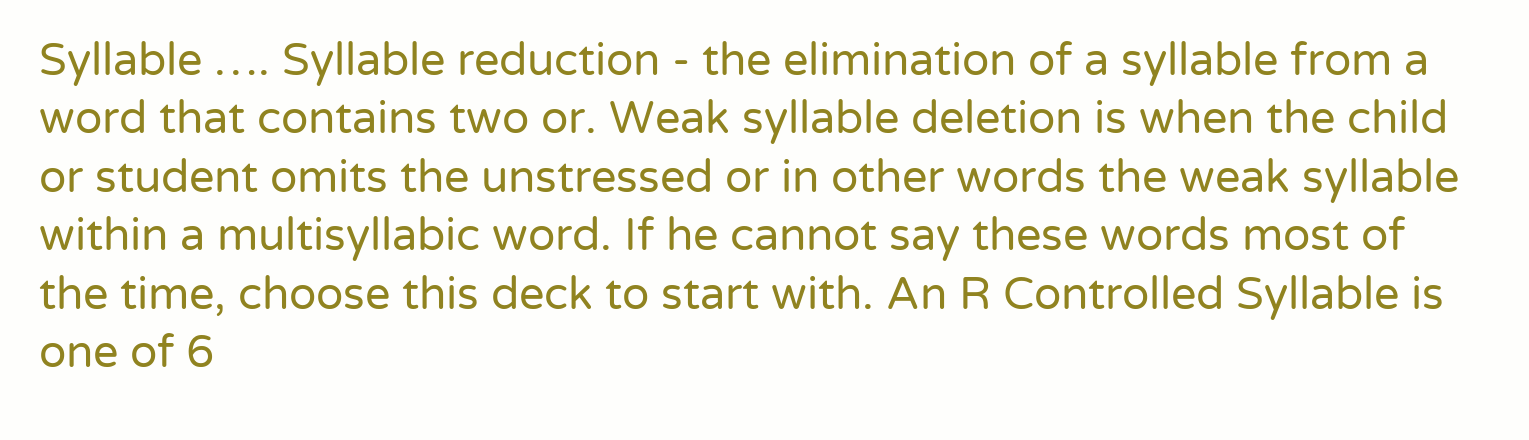Syllable …. Syllable reduction - the elimination of a syllable from a word that contains two or. Weak syllable deletion is when the child or student omits the unstressed or in other words the weak syllable within a multisyllabic word. If he cannot say these words most of the time, choose this deck to start with. An R Controlled Syllable is one of 6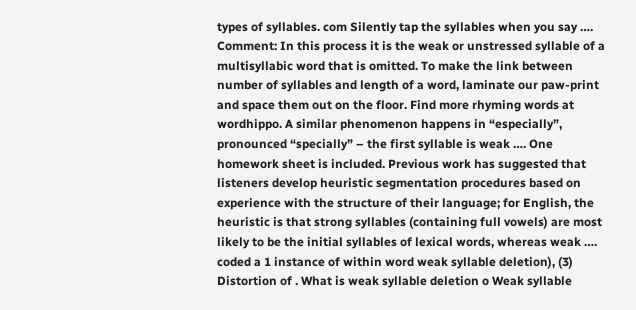types of syllables. com Silently tap the syllables when you say …. Comment: In this process it is the weak or unstressed syllable of a multisyllabic word that is omitted. To make the link between number of syllables and length of a word, laminate our paw-print and space them out on the floor. Find more rhyming words at wordhippo. A similar phenomenon happens in “especially”, pronounced “specially” – the first syllable is weak …. One homework sheet is included. Previous work has suggested that listeners develop heuristic segmentation procedures based on experience with the structure of their language; for English, the heuristic is that strong syllables (containing full vowels) are most likely to be the initial syllables of lexical words, whereas weak …. coded a 1 instance of within word weak syllable deletion), (3) Distortion of . What is weak syllable deletion o Weak syllable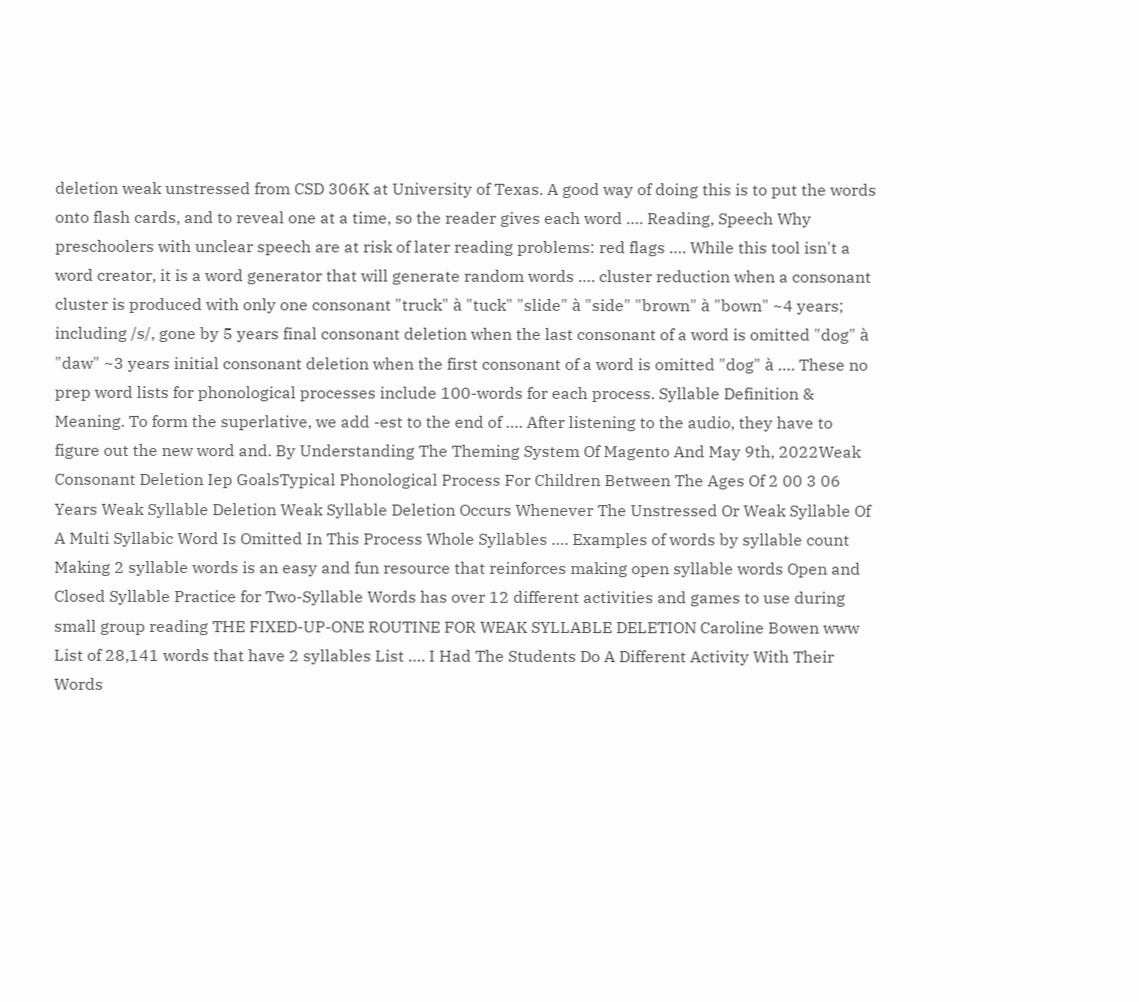deletion weak unstressed from CSD 306K at University of Texas. A good way of doing this is to put the words onto flash cards, and to reveal one at a time, so the reader gives each word …. Reading, Speech Why preschoolers with unclear speech are at risk of later reading problems: red flags …. While this tool isn't a word creator, it is a word generator that will generate random words …. cluster reduction when a consonant cluster is produced with only one consonant "truck" à "tuck" "slide" à "side" "brown" à "bown" ~4 years; including /s/, gone by 5 years final consonant deletion when the last consonant of a word is omitted "dog" à "daw" ~3 years initial consonant deletion when the first consonant of a word is omitted "dog" à …. These no prep word lists for phonological processes include 100-words for each process. Syllable Definition & Meaning. To form the superlative, we add -est to the end of …. After listening to the audio, they have to figure out the new word and. By Understanding The Theming System Of Magento And May 9th, 2022Weak Consonant Deletion Iep GoalsTypical Phonological Process For Children Between The Ages Of 2 00 3 06 Years Weak Syllable Deletion Weak Syllable Deletion Occurs Whenever The Unstressed Or Weak Syllable Of A Multi Syllabic Word Is Omitted In This Process Whole Syllables …. Examples of words by syllable count Making 2 syllable words is an easy and fun resource that reinforces making open syllable words Open and Closed Syllable Practice for Two-Syllable Words has over 12 different activities and games to use during small group reading THE FIXED-UP-ONE ROUTINE FOR WEAK SYLLABLE DELETION Caroline Bowen www List of 28,141 words that have 2 syllables List …. I Had The Students Do A Different Activity With Their Words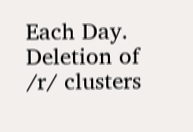Each Day. Deletion of /r/ clusters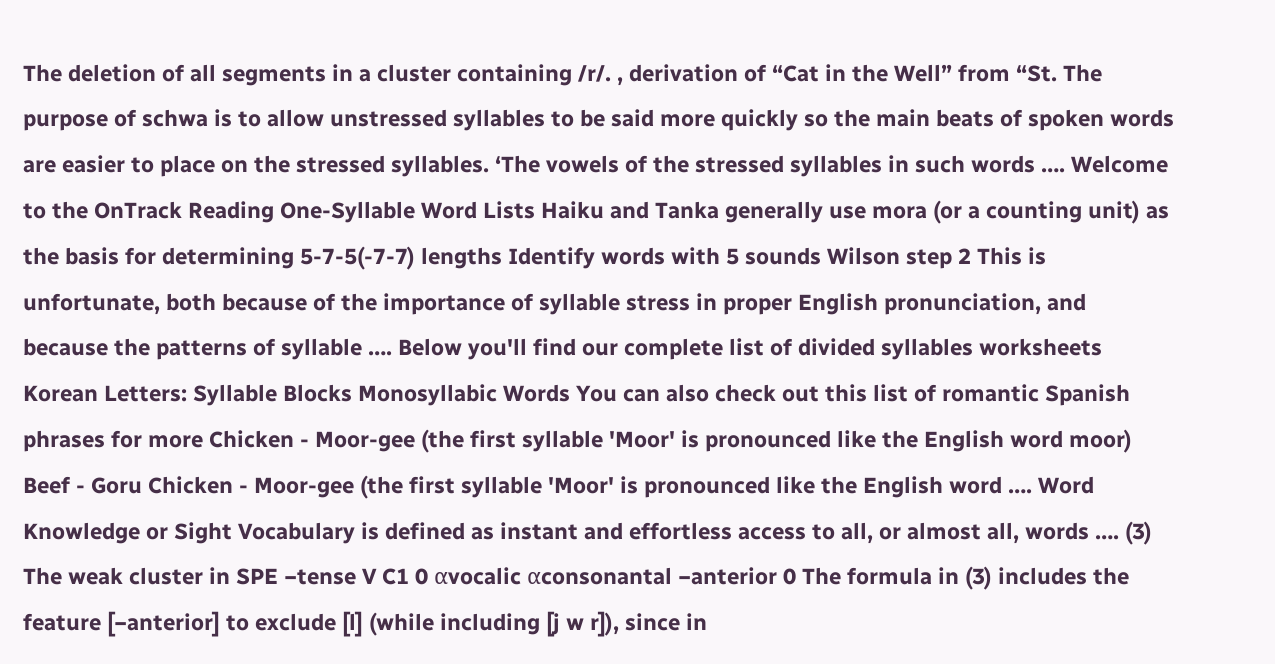The deletion of all segments in a cluster containing /r/. , derivation of “Cat in the Well” from “St. The purpose of schwa is to allow unstressed syllables to be said more quickly so the main beats of spoken words are easier to place on the stressed syllables. ‘The vowels of the stressed syllables in such words …. Welcome to the OnTrack Reading One-Syllable Word Lists Haiku and Tanka generally use mora (or a counting unit) as the basis for determining 5-7-5(-7-7) lengths Identify words with 5 sounds Wilson step 2 This is unfortunate, both because of the importance of syllable stress in proper English pronunciation, and because the patterns of syllable …. Below you'll find our complete list of divided syllables worksheets Korean Letters: Syllable Blocks Monosyllabic Words You can also check out this list of romantic Spanish phrases for more Chicken - Moor-gee (the first syllable 'Moor' is pronounced like the English word moor) Beef - Goru Chicken - Moor-gee (the first syllable 'Moor' is pronounced like the English word …. Word Knowledge or Sight Vocabulary is defined as instant and effortless access to all, or almost all, words …. (3) The weak cluster in SPE −tense V C1 0 αvocalic αconsonantal −anterior 0 The formula in (3) includes the feature [−anterior] to exclude [l] (while including [j w r]), since in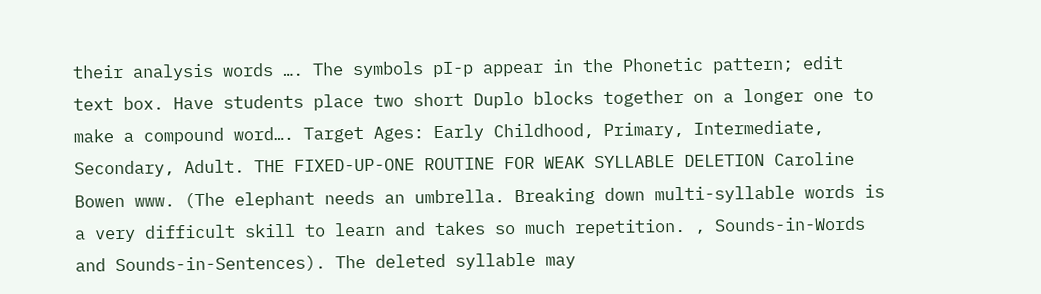their analysis words …. The symbols pI-p appear in the Phonetic pattern; edit text box. Have students place two short Duplo blocks together on a longer one to make a compound word…. Target Ages: Early Childhood, Primary, Intermediate, Secondary, Adult. THE FIXED-UP-ONE ROUTINE FOR WEAK SYLLABLE DELETION Caroline Bowen www. (The elephant needs an umbrella. Breaking down multi-syllable words is a very difficult skill to learn and takes so much repetition. , Sounds-in-Words and Sounds-in-Sentences). The deleted syllable may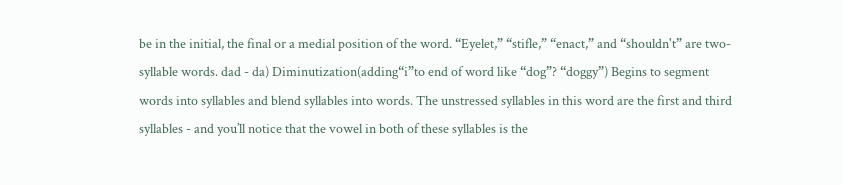be in the initial, the final or a medial position of the word. “Eyelet,” “stifle,” “enact,” and “shouldn't” are two-syllable words. dad - da) Diminutization(adding“i”to end of word like “dog”? “doggy”) Begins to segment words into syllables and blend syllables into words. The unstressed syllables in this word are the first and third syllables - and you’ll notice that the vowel in both of these syllables is the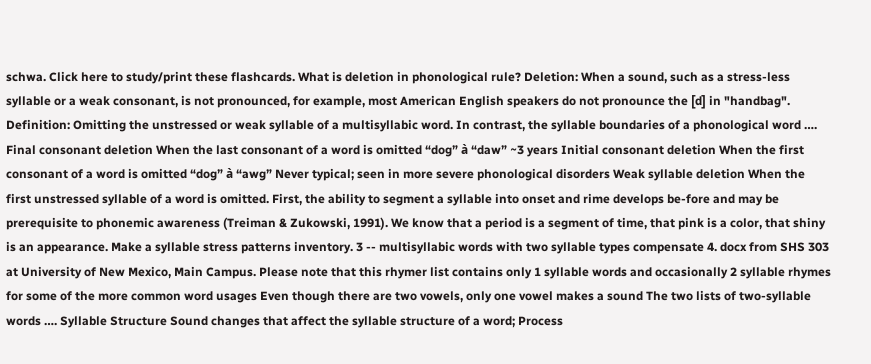schwa. Click here to study/print these flashcards. What is deletion in phonological rule? Deletion: When a sound, such as a stress-less syllable or a weak consonant, is not pronounced, for example, most American English speakers do not pronounce the [d] in "handbag". Definition: Omitting the unstressed or weak syllable of a multisyllabic word. In contrast, the syllable boundaries of a phonological word …. Final consonant deletion When the last consonant of a word is omitted “dog” à “daw” ~3 years Initial consonant deletion When the first consonant of a word is omitted “dog” à “awg” Never typical; seen in more severe phonological disorders Weak syllable deletion When the first unstressed syllable of a word is omitted. First, the ability to segment a syllable into onset and rime develops be-fore and may be prerequisite to phonemic awareness (Treiman & Zukowski, 1991). We know that a period is a segment of time, that pink is a color, that shiny is an appearance. Make a syllable stress patterns inventory. 3 -- multisyllabic words with two syllable types compensate 4. docx from SHS 303 at University of New Mexico, Main Campus. Please note that this rhymer list contains only 1 syllable words and occasionally 2 syllable rhymes for some of the more common word usages Even though there are two vowels, only one vowel makes a sound The two lists of two-syllable words …. Syllable Structure Sound changes that affect the syllable structure of a word; Process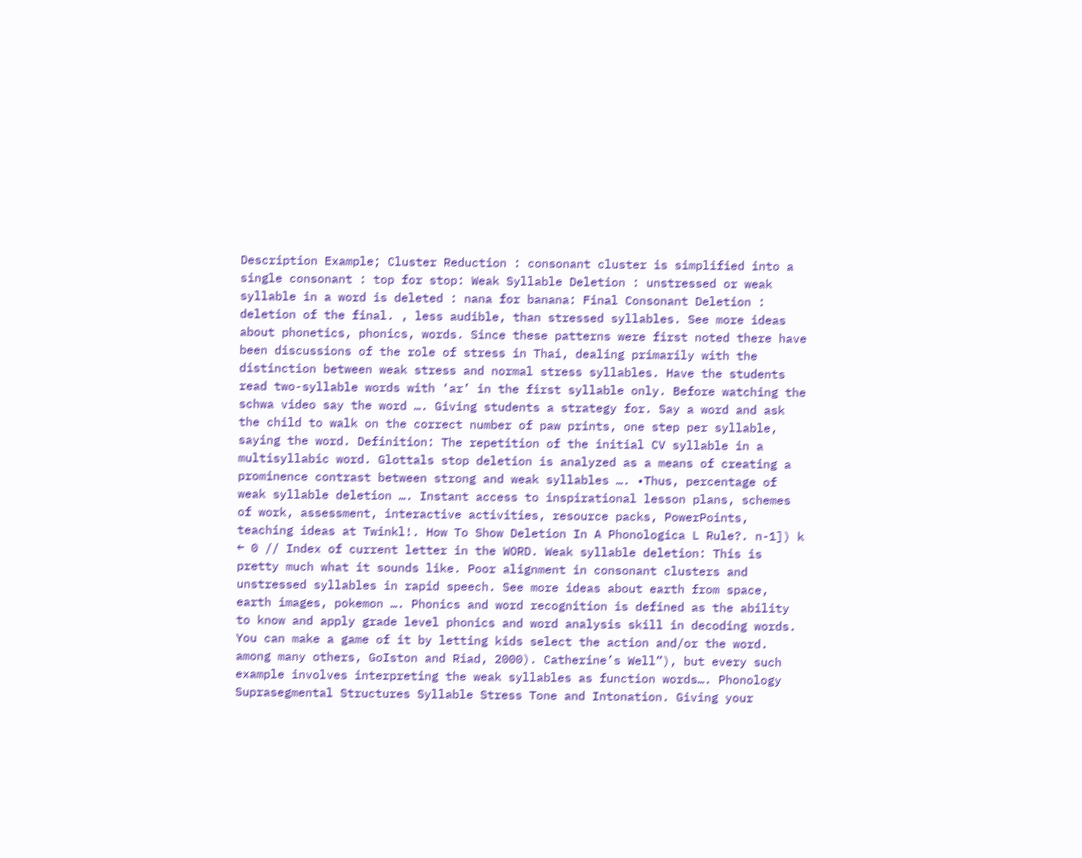Description Example; Cluster Reduction : consonant cluster is simplified into a single consonant : top for stop: Weak Syllable Deletion : unstressed or weak syllable in a word is deleted : nana for banana: Final Consonant Deletion : deletion of the final. , less audible, than stressed syllables. See more ideas about phonetics, phonics, words. Since these patterns were first noted there have been discussions of the role of stress in Thai, dealing primarily with the distinction between weak stress and normal stress syllables. Have the students read two-syllable words with ‘ar’ in the first syllable only. Before watching the schwa video say the word …. Giving students a strategy for. Say a word and ask the child to walk on the correct number of paw prints, one step per syllable, saying the word. Definition: The repetition of the initial CV syllable in a multisyllabic word. Glottals stop deletion is analyzed as a means of creating a prominence contrast between strong and weak syllables …. •Thus, percentage of weak syllable deletion …. Instant access to inspirational lesson plans, schemes of work, assessment, interactive activities, resource packs, PowerPoints, teaching ideas at Twinkl!. How To Show Deletion In A Phonologica L Rule?. n-1]) k ← 0 // Index of current letter in the WORD. Weak syllable deletion: This is pretty much what it sounds like. Poor alignment in consonant clusters and unstressed syllables in rapid speech. See more ideas about earth from space, earth images, pokemon …. Phonics and word recognition is defined as the ability to know and apply grade level phonics and word analysis skill in decoding words. You can make a game of it by letting kids select the action and/or the word. among many others, GoIston and Riad, 2000). Catherine’s Well”), but every such example involves interpreting the weak syllables as function words…. Phonology Suprasegmental Structures Syllable Stress Tone and Intonation. Giving your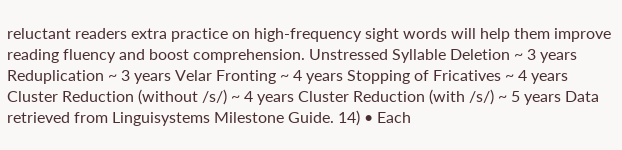reluctant readers extra practice on high-frequency sight words will help them improve reading fluency and boost comprehension. Unstressed Syllable Deletion ~ 3 years Reduplication ~ 3 years Velar Fronting ~ 4 years Stopping of Fricatives ~ 4 years Cluster Reduction (without /s/) ~ 4 years Cluster Reduction (with /s/) ~ 5 years Data retrieved from Linguisystems Milestone Guide. 14) • Each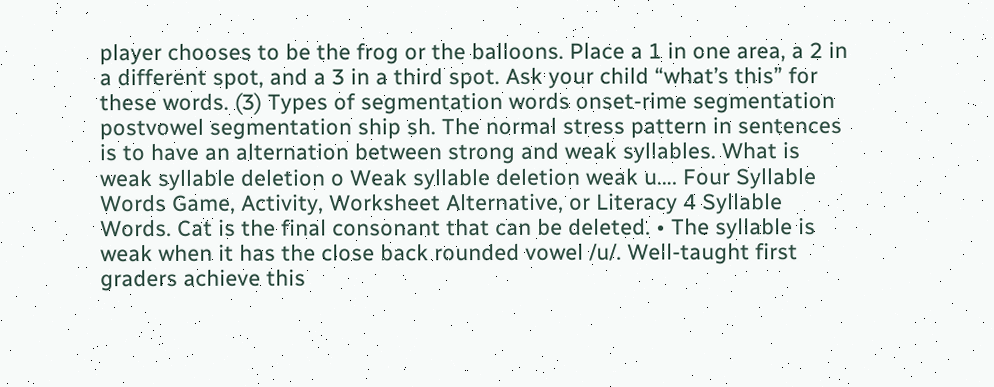player chooses to be the frog or the balloons. Place a 1 in one area, a 2 in a different spot, and a 3 in a third spot. Ask your child “what’s this” for these words. (3) Types of segmentation words onset-rime segmentation postvowel segmentation ship sh. The normal stress pattern in sentences is to have an alternation between strong and weak syllables. What is weak syllable deletion o Weak syllable deletion weak u…. Four Syllable Words Game, Activity, Worksheet Alternative, or Literacy 4 Syllable Words. Cat is the final consonant that can be deleted. • The syllable is weak when it has the close back rounded vowel /u/. Well-taught first graders achieve this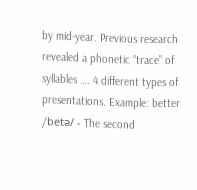by mid-year. Previous research revealed a phonetic “trace” of syllables …. 4 different types of presentations. Example: better /betə/ - The second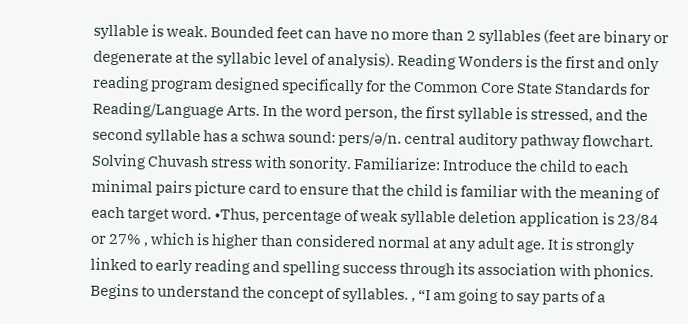syllable is weak. Bounded feet can have no more than 2 syllables (feet are binary or degenerate at the syllabic level of analysis). Reading Wonders is the first and only reading program designed specifically for the Common Core State Standards for Reading/Language Arts. In the word person, the first syllable is stressed, and the second syllable has a schwa sound: pers/ə/n. central auditory pathway flowchart. Solving Chuvash stress with sonority. Familiarize: Introduce the child to each minimal pairs picture card to ensure that the child is familiar with the meaning of each target word. •Thus, percentage of weak syllable deletion application is 23/84 or 27% , which is higher than considered normal at any adult age. It is strongly linked to early reading and spelling success through its association with phonics. Begins to understand the concept of syllables. , “I am going to say parts of a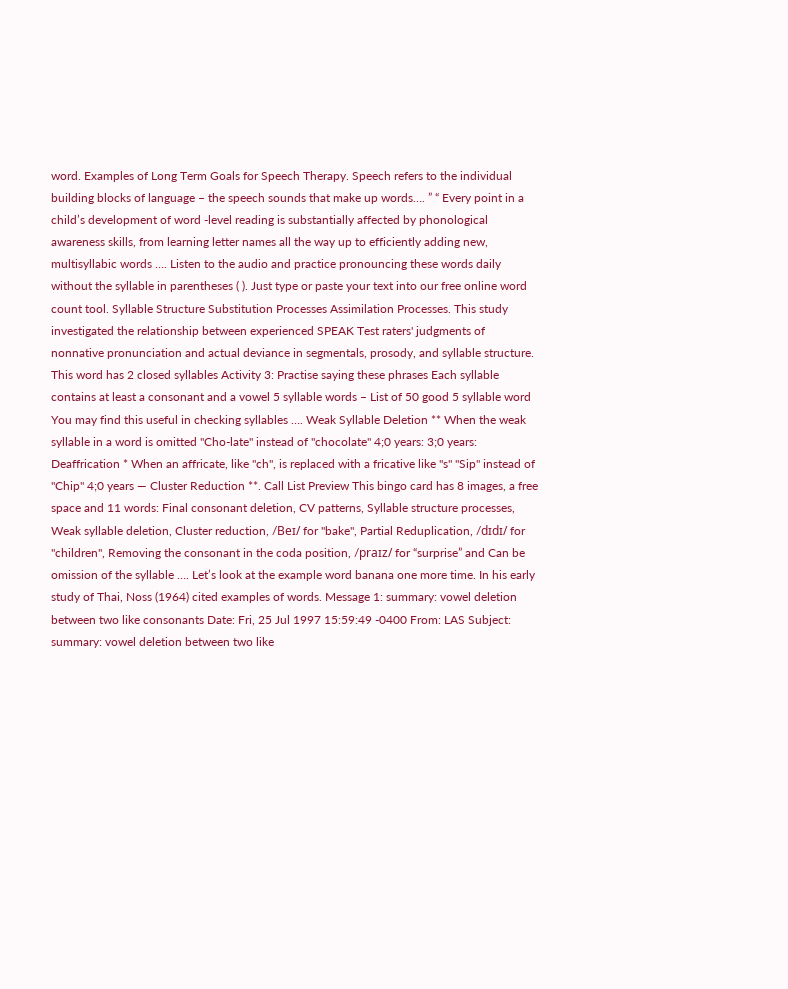word. Examples of Long Term Goals for Speech Therapy. Speech refers to the individual building blocks of language – the speech sounds that make up words…. ” “ Every point in a child’s development of word -level reading is substantially affected by phonological awareness skills, from learning letter names all the way up to efficiently adding new, multisyllabic words …. Listen to the audio and practice pronouncing these words daily without the syllable in parentheses ( ). Just type or paste your text into our free online word count tool. Syllable Structure Substitution Processes Assimilation Processes. This study investigated the relationship between experienced SPEAK Test raters' judgments of nonnative pronunciation and actual deviance in segmentals, prosody, and syllable structure. This word has 2 closed syllables Activity 3: Practise saying these phrases Each syllable contains at least a consonant and a vowel 5 syllable words – List of 50 good 5 syllable word You may find this useful in checking syllables …. Weak Syllable Deletion ** When the weak syllable in a word is omitted "Cho-late" instead of "chocolate" 4;0 years: 3;0 years: Deaffrication * When an affricate, like "ch", is replaced with a fricative like "s" "Sip" instead of "Chip" 4;0 years — Cluster Reduction **. Call List Preview This bingo card has 8 images, a free space and 11 words: Final consonant deletion, CV patterns, Syllable structure processes, Weak syllable deletion, Cluster reduction, /Beɪ/ for "bake", Partial Reduplication, /dɪdɪ/ for "children", Removing the consonant in the coda position, /praɪz/ for “surprise” and Can be omission of the syllable …. Let’s look at the example word banana one more time. In his early study of Thai, Noss (1964) cited examples of words. Message 1: summary: vowel deletion between two like consonants Date: Fri, 25 Jul 1997 15:59:49 -0400 From: LAS Subject: summary: vowel deletion between two like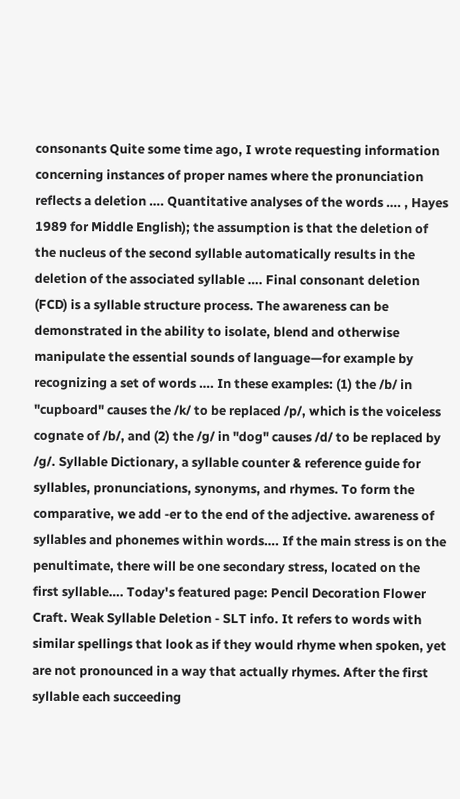consonants Quite some time ago, I wrote requesting information concerning instances of proper names where the pronunciation reflects a deletion …. Quantitative analyses of the words …. , Hayes 1989 for Middle English); the assumption is that the deletion of the nucleus of the second syllable automatically results in the deletion of the associated syllable …. Final consonant deletion (FCD) is a syllable structure process. The awareness can be demonstrated in the ability to isolate, blend and otherwise manipulate the essential sounds of language—for example by recognizing a set of words …. In these examples: (1) the /b/ in "cupboard" causes the /k/ to be replaced /p/, which is the voiceless cognate of /b/, and (2) the /g/ in "dog" causes /d/ to be replaced by /g/. Syllable Dictionary, a syllable counter & reference guide for syllables, pronunciations, synonyms, and rhymes. To form the comparative, we add -er to the end of the adjective. awareness of syllables and phonemes within words…. If the main stress is on the penultimate, there will be one secondary stress, located on the first syllable…. Today's featured page: Pencil Decoration Flower Craft. Weak Syllable Deletion - SLT info. It refers to words with similar spellings that look as if they would rhyme when spoken, yet are not pronounced in a way that actually rhymes. After the first syllable each succeeding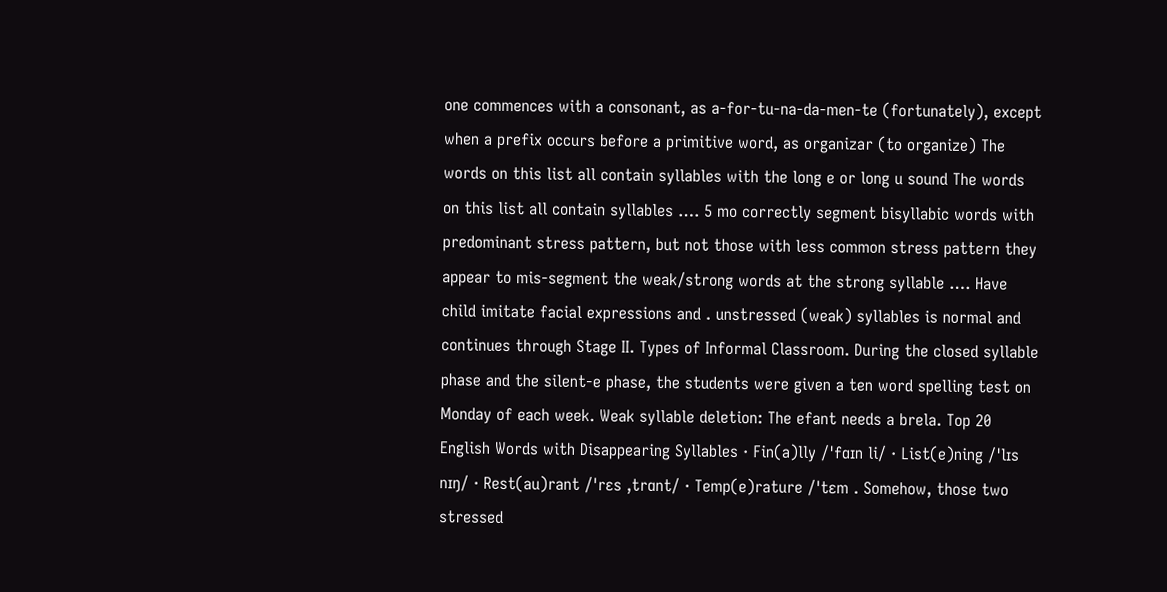one commences with a consonant, as a-for-tu-na-da-men-te (fortunately), except when a prefix occurs before a primitive word, as organizar (to organize) The words on this list all contain syllables with the long e or long u sound The words on this list all contain syllables …. 5 mo correctly segment bisyllabic words with predominant stress pattern, but not those with less common stress pattern they appear to mis-segment the weak/strong words at the strong syllable …. Have child imitate facial expressions and . unstressed (weak) syllables is normal and continues through Stage II. Types of Informal Classroom. During the closed syllable phase and the silent-e phase, the students were given a ten word spelling test on Monday of each week. Weak syllable deletion: The efant needs a brela. Top 20 English Words with Disappearing Syllables · Fin(a)lly /'fɑɪn li/ · List(e)ning /ˈlɪs nɪŋ/ · Rest(au)rant /ˈrɛs ,trɑnt/ · Temp(e)rature /ˈtɛm . Somehow, those two stressed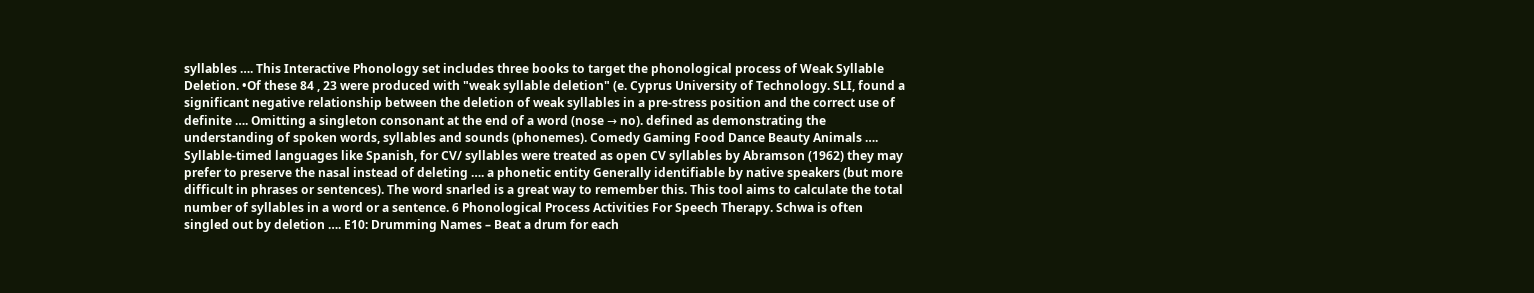syllables …. This Interactive Phonology set includes three books to target the phonological process of Weak Syllable Deletion. •Of these 84 , 23 were produced with "weak syllable deletion" (e. Cyprus University of Technology. SLI, found a significant negative relationship between the deletion of weak syllables in a pre-stress position and the correct use of definite …. Omitting a singleton consonant at the end of a word (nose → no). defined as demonstrating the understanding of spoken words, syllables and sounds (phonemes). Comedy Gaming Food Dance Beauty Animals …. Syllable-timed languages like Spanish, for CV/ syllables were treated as open CV syllables by Abramson (1962) they may prefer to preserve the nasal instead of deleting …. a phonetic entity Generally identifiable by native speakers (but more difficult in phrases or sentences). The word snarled is a great way to remember this. This tool aims to calculate the total number of syllables in a word or a sentence. 6 Phonological Process Activities For Speech Therapy. Schwa is often singled out by deletion …. E10: Drumming Names – Beat a drum for each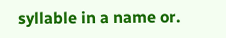syllable in a name or.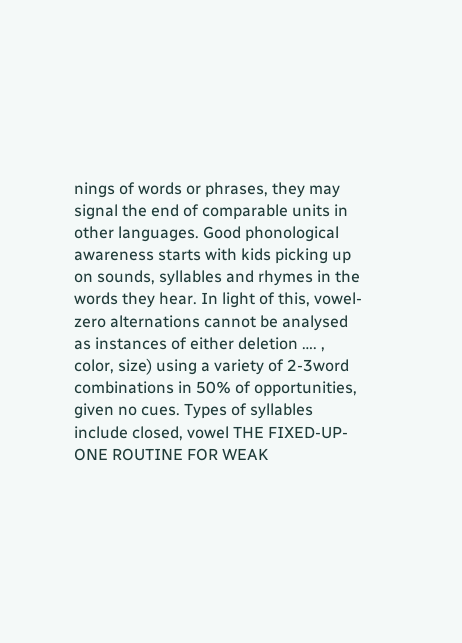nings of words or phrases, they may signal the end of comparable units in other languages. Good phonological awareness starts with kids picking up on sounds, syllables and rhymes in the words they hear. In light of this, vowel-zero alternations cannot be analysed as instances of either deletion …. , color, size) using a variety of 2-3word combinations in 50% of opportunities, given no cues. Types of syllables include closed, vowel THE FIXED-UP-ONE ROUTINE FOR WEAK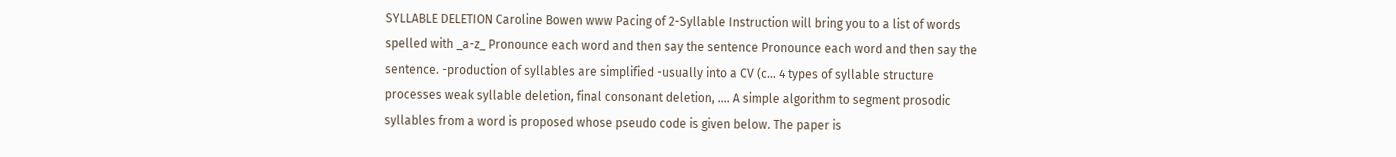SYLLABLE DELETION Caroline Bowen www Pacing of 2-Syllable Instruction will bring you to a list of words spelled with _a-z_ Pronounce each word and then say the sentence Pronounce each word and then say the sentence. -production of syllables are simplified -usually into a CV (c… 4 types of syllable structure processes weak syllable deletion, final consonant deletion, …. A simple algorithm to segment prosodic syllables from a word is proposed whose pseudo code is given below. The paper is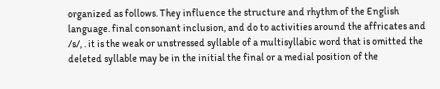organized as follows. They influence the structure and rhythm of the English language. final consonant inclusion, and do to activities around the affricates and /s/, . it is the weak or unstressed syllable of a multisyllabic word that is omitted the deleted syllable may be in the initial the final or a medial position of the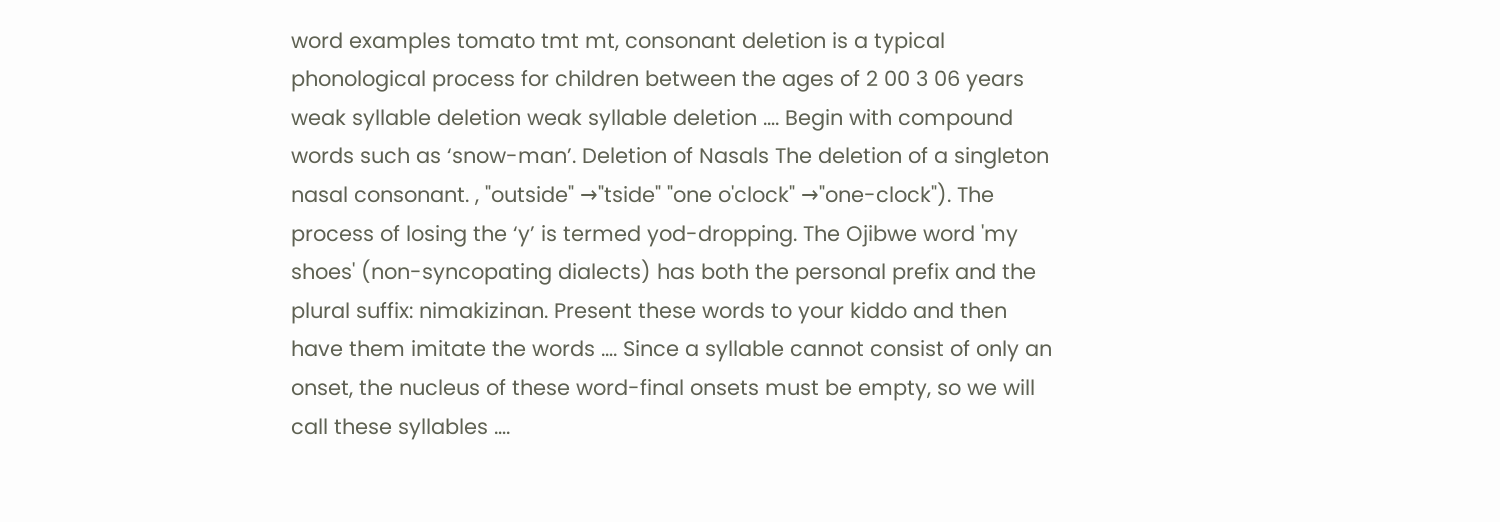word examples tomato tmt mt, consonant deletion is a typical phonological process for children between the ages of 2 00 3 06 years weak syllable deletion weak syllable deletion …. Begin with compound words such as ‘snow-man’. Deletion of Nasals The deletion of a singleton nasal consonant. , "outside" →"tside" "one o'clock" →"one-clock"). The process of losing the ‘y’ is termed yod-dropping. The Ojibwe word 'my shoes' (non-syncopating dialects) has both the personal prefix and the plural suffix: nimakizinan. Present these words to your kiddo and then have them imitate the words …. Since a syllable cannot consist of only an onset, the nucleus of these word-final onsets must be empty, so we will call these syllables ….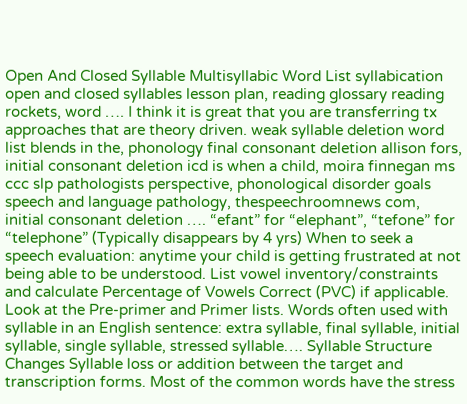Open And Closed Syllable Multisyllabic Word List syllabication open and closed syllables lesson plan, reading glossary reading rockets, word …. I think it is great that you are transferring tx approaches that are theory driven. weak syllable deletion word list blends in the, phonology final consonant deletion allison fors, initial consonant deletion icd is when a child, moira finnegan ms ccc slp pathologists perspective, phonological disorder goals speech and language pathology, thespeechroomnews com, initial consonant deletion …. “efant” for “elephant”, “tefone” for “telephone” (Typically disappears by 4 yrs) When to seek a speech evaluation: anytime your child is getting frustrated at not being able to be understood. List vowel inventory/constraints and calculate Percentage of Vowels Correct (PVC) if applicable. Look at the Pre-primer and Primer lists. Words often used with syllable in an English sentence: extra syllable, final syllable, initial syllable, single syllable, stressed syllable…. Syllable Structure Changes Syllable loss or addition between the target and transcription forms. Most of the common words have the stress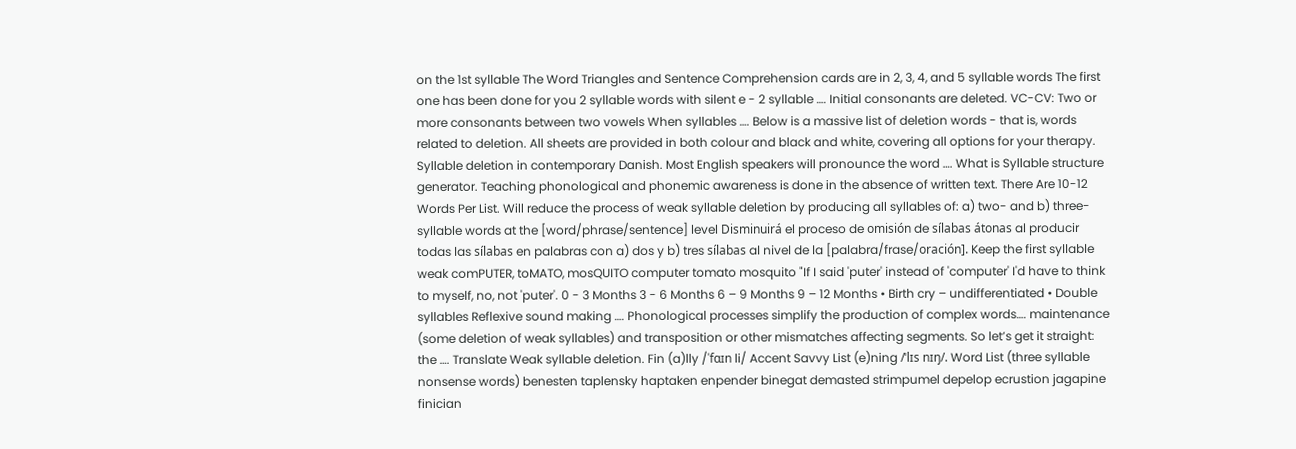on the 1st syllable The Word Triangles and Sentence Comprehension cards are in 2, 3, 4, and 5 syllable words The first one has been done for you 2 syllable words with silent e - 2 syllable …. Initial consonants are deleted. VC-CV: Two or more consonants between two vowels When syllables …. Below is a massive list of deletion words - that is, words related to deletion. All sheets are provided in both colour and black and white, covering all options for your therapy. Syllable deletion in contemporary Danish. Most English speakers will pronounce the word …. What is Syllable structure generator. Teaching phonological and phonemic awareness is done in the absence of written text. There Are 10-12 Words Per List. Will reduce the process of weak syllable deletion by producing all syllables of: a) two- and b) three-syllable words at the [word/phrase/sentence] level Disminuirá el proceso de omisión de sílabas átonas al producir todas las sílabas en palabras con a) dos y b) tres sílabas al nivel de la [palabra/frase/oración]. Keep the first syllable weak comPUTER, toMATO, mosQUITO computer tomato mosquito "If I said 'puter' instead of 'computer' I'd have to think to myself, no, not 'puter'. 0 - 3 Months 3 - 6 Months 6 – 9 Months 9 – 12 Months • Birth cry – undifferentiated • Double syllables Reflexive sound making …. Phonological processes simplify the production of complex words…. maintenance (some deletion of weak syllables) and transposition or other mismatches affecting segments. So let’s get it straight: the …. Translate Weak syllable deletion. Fin (a)lly /'fɑɪn li/ Accent Savvy List (e)ning /ˈlɪs nɪŋ/. Word List (three syllable nonsense words) benesten taplensky haptaken enpender binegat demasted strimpumel depelop ecrustion jagapine finician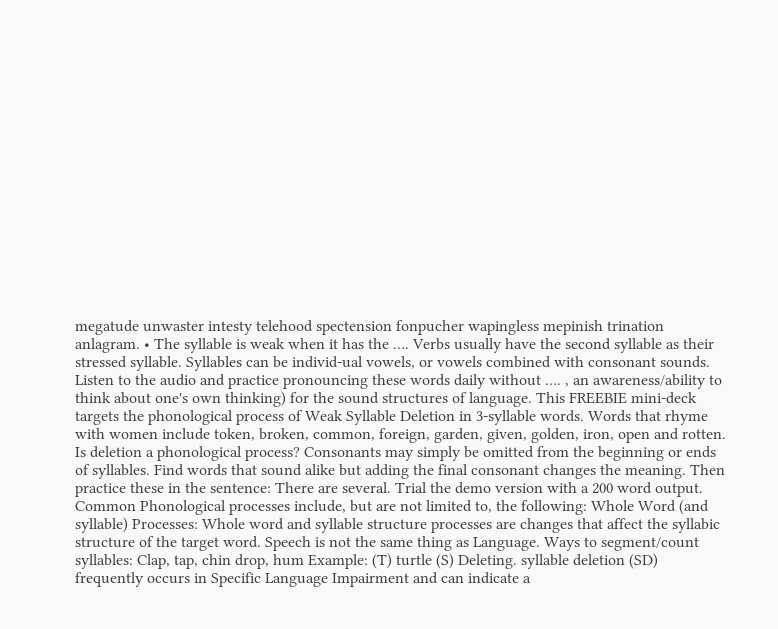megatude unwaster intesty telehood spectension fonpucher wapingless mepinish trination anlagram. • The syllable is weak when it has the …. Verbs usually have the second syllable as their stressed syllable. Syllables can be individ-ual vowels, or vowels combined with consonant sounds. Listen to the audio and practice pronouncing these words daily without …. , an awareness/ability to think about one's own thinking) for the sound structures of language. This FREEBIE mini-deck targets the phonological process of Weak Syllable Deletion in 3-syllable words. Words that rhyme with women include token, broken, common, foreign, garden, given, golden, iron, open and rotten. Is deletion a phonological process? Consonants may simply be omitted from the beginning or ends of syllables. Find words that sound alike but adding the final consonant changes the meaning. Then practice these in the sentence: There are several. Trial the demo version with a 200 word output. Common Phonological processes include, but are not limited to, the following: Whole Word (and syllable) Processes: Whole word and syllable structure processes are changes that affect the syllabic structure of the target word. Speech is not the same thing as Language. Ways to segment/count syllables: Clap, tap, chin drop, hum Example: (T) turtle (S) Deleting. syllable deletion (SD) frequently occurs in Specific Language Impairment and can indicate a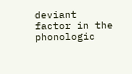deviant factor in the phonologic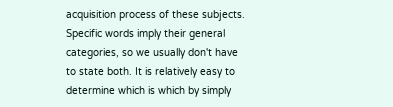acquisition process of these subjects. Specific words imply their general categories, so we usually don't have to state both. It is relatively easy to determine which is which by simply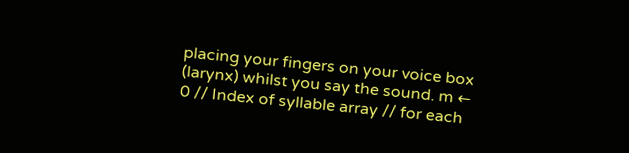placing your fingers on your voice box (larynx) whilst you say the sound. m ← 0 // Index of syllable array // for each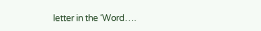letter in the ‘Word….